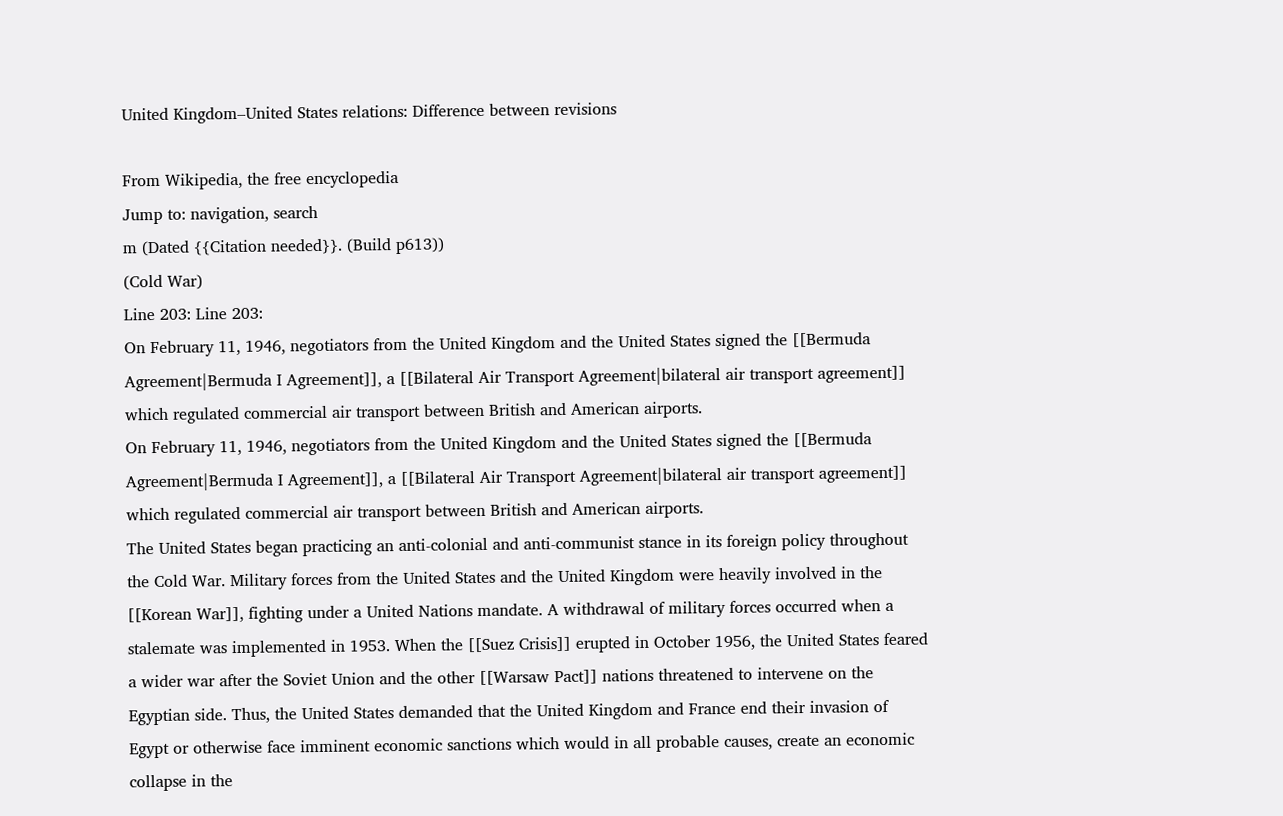United Kingdom–United States relations: Difference between revisions

From Wikipedia, the free encyclopedia
Jump to: navigation, search
m (Dated {{Citation needed}}. (Build p613))
(Cold War)
Line 203: Line 203:
On February 11, 1946, negotiators from the United Kingdom and the United States signed the [[Bermuda Agreement|Bermuda I Agreement]], a [[Bilateral Air Transport Agreement|bilateral air transport agreement]] which regulated commercial air transport between British and American airports.
On February 11, 1946, negotiators from the United Kingdom and the United States signed the [[Bermuda Agreement|Bermuda I Agreement]], a [[Bilateral Air Transport Agreement|bilateral air transport agreement]] which regulated commercial air transport between British and American airports.
The United States began practicing an anti-colonial and anti-communist stance in its foreign policy throughout the Cold War. Military forces from the United States and the United Kingdom were heavily involved in the [[Korean War]], fighting under a United Nations mandate. A withdrawal of military forces occurred when a stalemate was implemented in 1953. When the [[Suez Crisis]] erupted in October 1956, the United States feared a wider war after the Soviet Union and the other [[Warsaw Pact]] nations threatened to intervene on the Egyptian side. Thus, the United States demanded that the United Kingdom and France end their invasion of Egypt or otherwise face imminent economic sanctions which would in all probable causes, create an economic collapse in the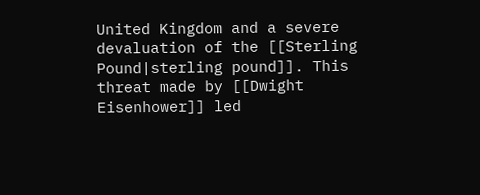United Kingdom and a severe devaluation of the [[Sterling Pound|sterling pound]]. This threat made by [[Dwight Eisenhower]] led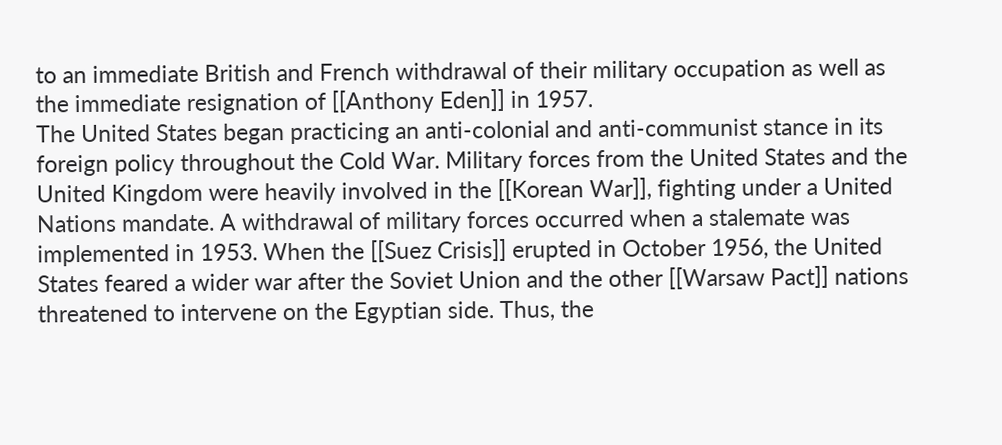to an immediate British and French withdrawal of their military occupation as well as the immediate resignation of [[Anthony Eden]] in 1957.
The United States began practicing an anti-colonial and anti-communist stance in its foreign policy throughout the Cold War. Military forces from the United States and the United Kingdom were heavily involved in the [[Korean War]], fighting under a United Nations mandate. A withdrawal of military forces occurred when a stalemate was implemented in 1953. When the [[Suez Crisis]] erupted in October 1956, the United States feared a wider war after the Soviet Union and the other [[Warsaw Pact]] nations threatened to intervene on the Egyptian side. Thus, the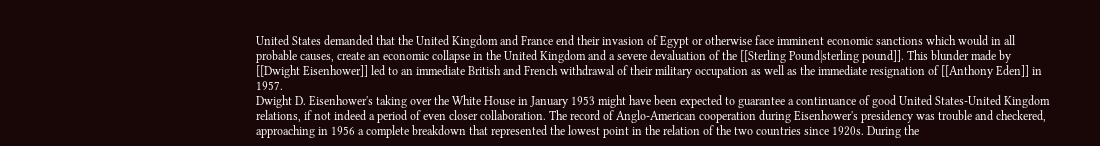United States demanded that the United Kingdom and France end their invasion of Egypt or otherwise face imminent economic sanctions which would in all probable causes, create an economic collapse in the United Kingdom and a severe devaluation of the [[Sterling Pound|sterling pound]]. This blunder made by [[Dwight Eisenhower]] led to an immediate British and French withdrawal of their military occupation as well as the immediate resignation of [[Anthony Eden]] in 1957.
Dwight D. Eisenhower's taking over the White House in January 1953 might have been expected to guarantee a continuance of good United States-United Kingdom relations, if not indeed a period of even closer collaboration. The record of Anglo-American cooperation during Eisenhower's presidency was trouble and checkered, approaching in 1956 a complete breakdown that represented the lowest point in the relation of the two countries since 1920s. During the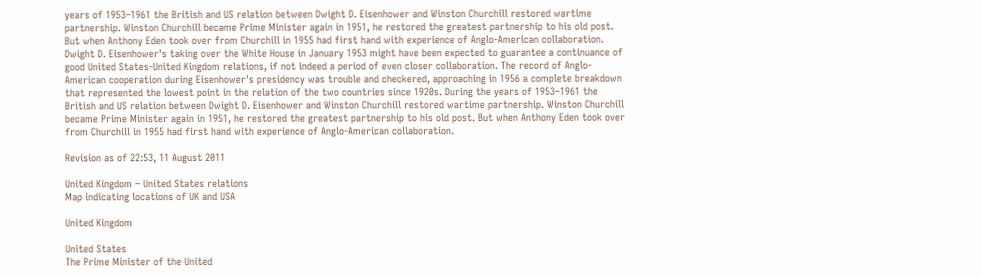years of 1953–1961 the British and US relation between Dwight D. Eisenhower and Winston Churchill restored wartime partnership. Winston Churchill became Prime Minister again in 1951, he restored the greatest partnership to his old post. But when Anthony Eden took over from Churchill in 1955 had first hand with experience of Anglo-American collaboration.
Dwight D. Eisenhower's taking over the White House in January 1953 might have been expected to guarantee a continuance of good United States-United Kingdom relations, if not indeed a period of even closer collaboration. The record of Anglo-American cooperation during Eisenhower's presidency was trouble and checkered, approaching in 1956 a complete breakdown that represented the lowest point in the relation of the two countries since 1920s. During the years of 1953–1961 the British and US relation between Dwight D. Eisenhower and Winston Churchill restored wartime partnership. Winston Churchill became Prime Minister again in 1951, he restored the greatest partnership to his old post. But when Anthony Eden took over from Churchill in 1955 had first hand with experience of Anglo-American collaboration.

Revision as of 22:53, 11 August 2011

United Kingdom – United States relations
Map indicating locations of UK and USA

United Kingdom

United States
The Prime Minister of the United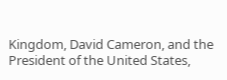Kingdom, David Cameron, and the President of the United States,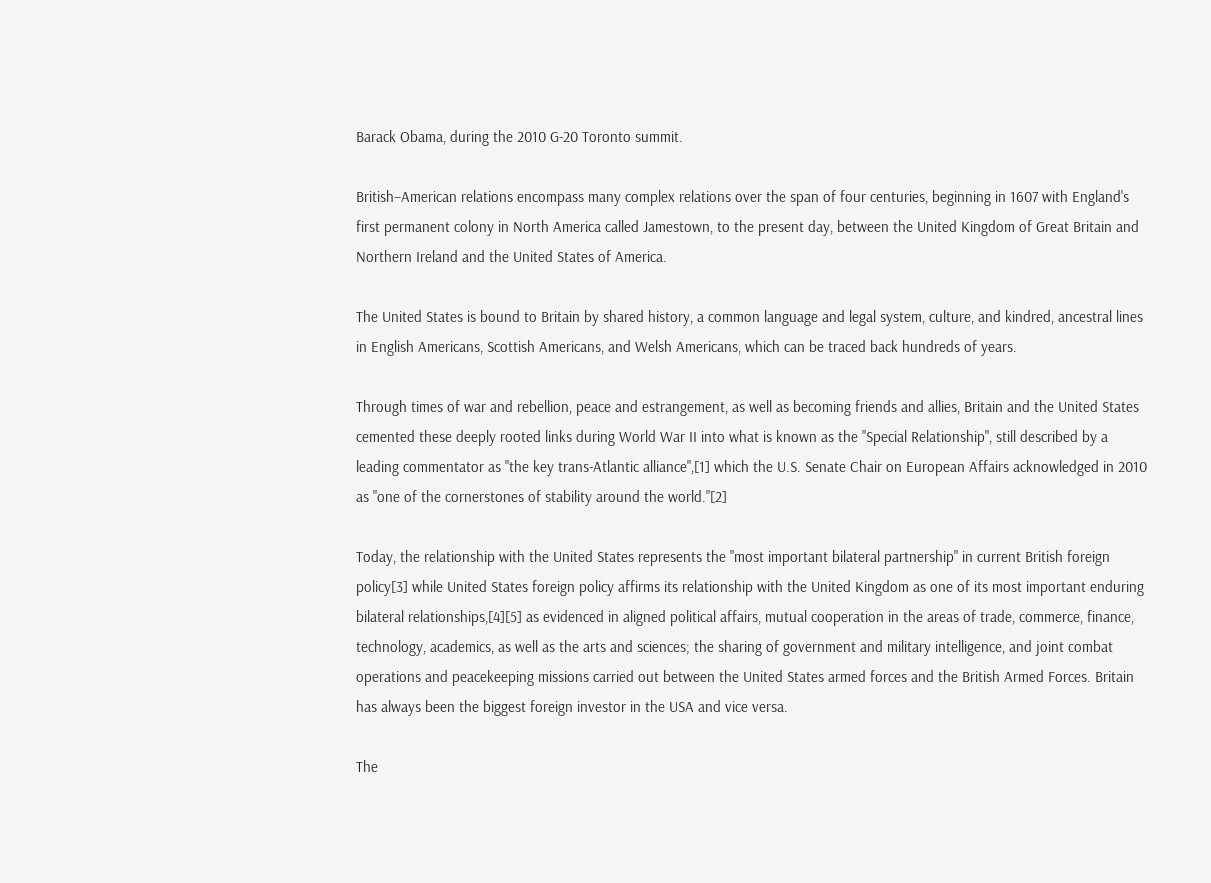Barack Obama, during the 2010 G-20 Toronto summit.

British–American relations encompass many complex relations over the span of four centuries, beginning in 1607 with England's first permanent colony in North America called Jamestown, to the present day, between the United Kingdom of Great Britain and Northern Ireland and the United States of America.

The United States is bound to Britain by shared history, a common language and legal system, culture, and kindred, ancestral lines in English Americans, Scottish Americans, and Welsh Americans, which can be traced back hundreds of years.

Through times of war and rebellion, peace and estrangement, as well as becoming friends and allies, Britain and the United States cemented these deeply rooted links during World War II into what is known as the "Special Relationship", still described by a leading commentator as "the key trans-Atlantic alliance",[1] which the U.S. Senate Chair on European Affairs acknowledged in 2010 as "one of the cornerstones of stability around the world."[2]

Today, the relationship with the United States represents the "most important bilateral partnership" in current British foreign policy[3] while United States foreign policy affirms its relationship with the United Kingdom as one of its most important enduring bilateral relationships,[4][5] as evidenced in aligned political affairs, mutual cooperation in the areas of trade, commerce, finance, technology, academics, as well as the arts and sciences; the sharing of government and military intelligence, and joint combat operations and peacekeeping missions carried out between the United States armed forces and the British Armed Forces. Britain has always been the biggest foreign investor in the USA and vice versa.

The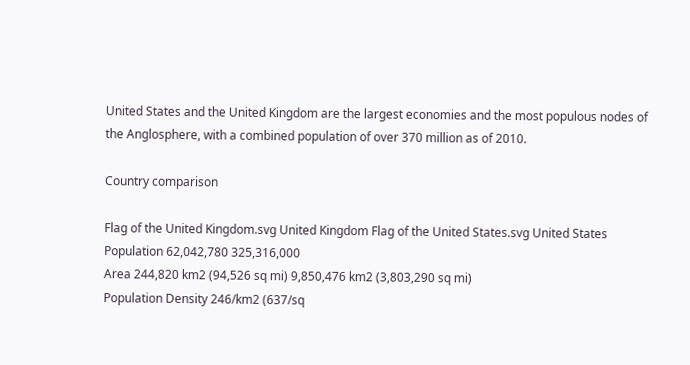United States and the United Kingdom are the largest economies and the most populous nodes of the Anglosphere, with a combined population of over 370 million as of 2010.

Country comparison

Flag of the United Kingdom.svg United Kingdom Flag of the United States.svg United States
Population 62,042,780 325,316,000
Area 244,820 km2 (94,526 sq mi) 9,850,476 km2 (3,803,290 sq mi)
Population Density 246/km2 (637/sq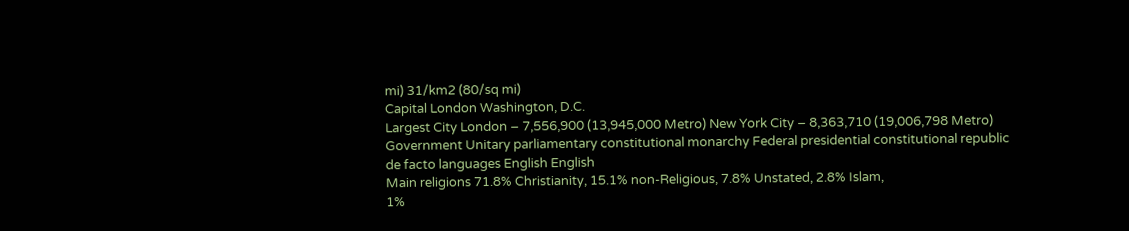mi) 31/km2 (80/sq mi)
Capital London Washington, D.C.
Largest City London – 7,556,900 (13,945,000 Metro) New York City – 8,363,710 (19,006,798 Metro)
Government Unitary parliamentary constitutional monarchy Federal presidential constitutional republic
de facto languages English English
Main religions 71.8% Christianity, 15.1% non-Religious, 7.8% Unstated, 2.8% Islam,
1%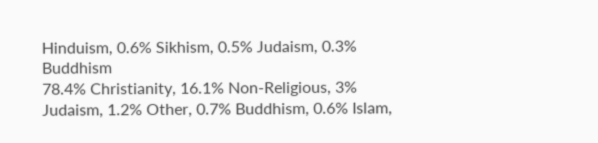Hinduism, 0.6% Sikhism, 0.5% Judaism, 0.3% Buddhism
78.4% Christianity, 16.1% Non-Religious, 3% Judaism, 1.2% Other, 0.7% Buddhism, 0.6% Islam,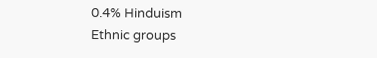0.4% Hinduism
Ethnic groups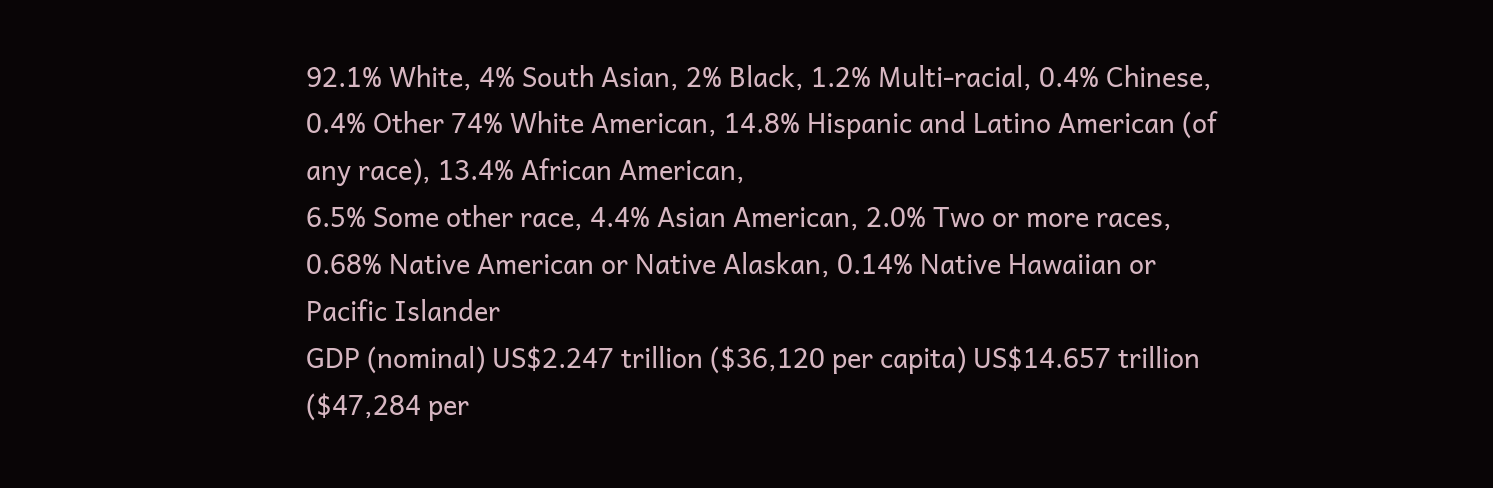92.1% White, 4% South Asian, 2% Black, 1.2% Multi-racial, 0.4% Chinese, 0.4% Other 74% White American, 14.8% Hispanic and Latino American (of any race), 13.4% African American,
6.5% Some other race, 4.4% Asian American, 2.0% Two or more races,
0.68% Native American or Native Alaskan, 0.14% Native Hawaiian or Pacific Islander
GDP (nominal) US$2.247 trillion ($36,120 per capita) US$14.657 trillion ($47,284 per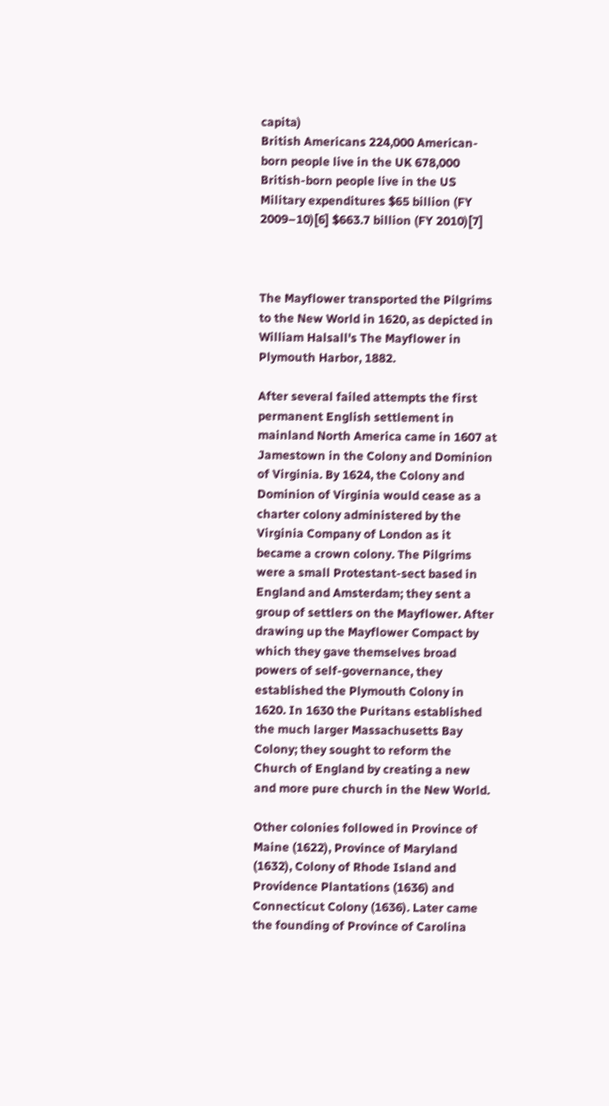capita)
British Americans 224,000 American-born people live in the UK 678,000 British-born people live in the US
Military expenditures $65 billion (FY 2009–10)[6] $663.7 billion (FY 2010)[7]



The Mayflower transported the Pilgrims to the New World in 1620, as depicted in William Halsall's The Mayflower in Plymouth Harbor, 1882.

After several failed attempts the first permanent English settlement in mainland North America came in 1607 at Jamestown in the Colony and Dominion of Virginia. By 1624, the Colony and Dominion of Virginia would cease as a charter colony administered by the Virginia Company of London as it became a crown colony. The Pilgrims were a small Protestant-sect based in England and Amsterdam; they sent a group of settlers on the Mayflower. After drawing up the Mayflower Compact by which they gave themselves broad powers of self-governance, they established the Plymouth Colony in 1620. In 1630 the Puritans established the much larger Massachusetts Bay Colony; they sought to reform the Church of England by creating a new and more pure church in the New World.

Other colonies followed in Province of Maine (1622), Province of Maryland (1632), Colony of Rhode Island and Providence Plantations (1636) and Connecticut Colony (1636). Later came the founding of Province of Carolina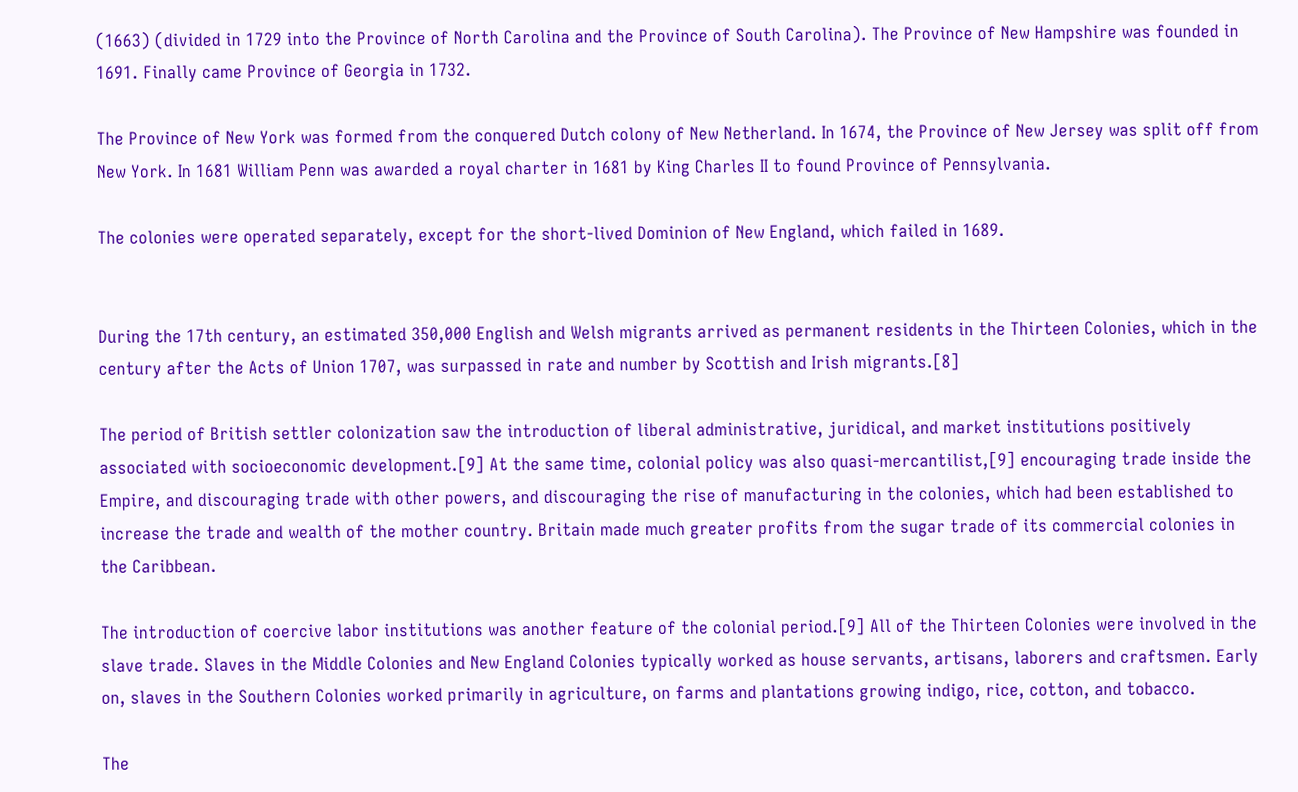(1663) (divided in 1729 into the Province of North Carolina and the Province of South Carolina). The Province of New Hampshire was founded in 1691. Finally came Province of Georgia in 1732.

The Province of New York was formed from the conquered Dutch colony of New Netherland. In 1674, the Province of New Jersey was split off from New York. In 1681 William Penn was awarded a royal charter in 1681 by King Charles II to found Province of Pennsylvania.

The colonies were operated separately, except for the short-lived Dominion of New England, which failed in 1689.


During the 17th century, an estimated 350,000 English and Welsh migrants arrived as permanent residents in the Thirteen Colonies, which in the century after the Acts of Union 1707, was surpassed in rate and number by Scottish and Irish migrants.[8]

The period of British settler colonization saw the introduction of liberal administrative, juridical, and market institutions positively associated with socioeconomic development.[9] At the same time, colonial policy was also quasi-mercantilist,[9] encouraging trade inside the Empire, and discouraging trade with other powers, and discouraging the rise of manufacturing in the colonies, which had been established to increase the trade and wealth of the mother country. Britain made much greater profits from the sugar trade of its commercial colonies in the Caribbean.

The introduction of coercive labor institutions was another feature of the colonial period.[9] All of the Thirteen Colonies were involved in the slave trade. Slaves in the Middle Colonies and New England Colonies typically worked as house servants, artisans, laborers and craftsmen. Early on, slaves in the Southern Colonies worked primarily in agriculture, on farms and plantations growing indigo, rice, cotton, and tobacco.

The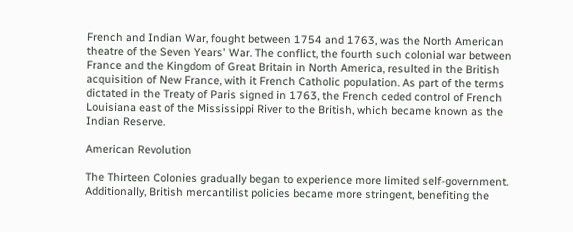French and Indian War, fought between 1754 and 1763, was the North American theatre of the Seven Years' War. The conflict, the fourth such colonial war between France and the Kingdom of Great Britain in North America, resulted in the British acquisition of New France, with it French Catholic population. As part of the terms dictated in the Treaty of Paris signed in 1763, the French ceded control of French Louisiana east of the Mississippi River to the British, which became known as the Indian Reserve.

American Revolution

The Thirteen Colonies gradually began to experience more limited self-government. Additionally, British mercantilist policies became more stringent, benefiting the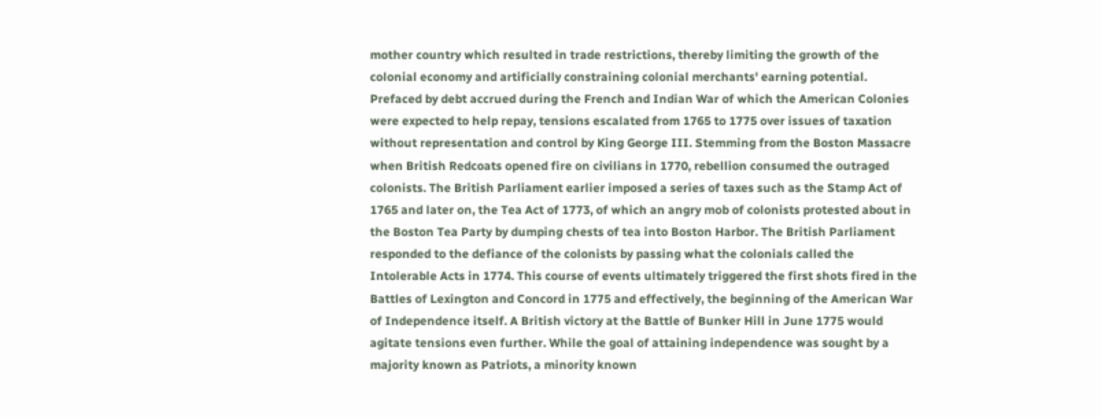mother country which resulted in trade restrictions, thereby limiting the growth of the colonial economy and artificially constraining colonial merchants' earning potential. Prefaced by debt accrued during the French and Indian War of which the American Colonies were expected to help repay, tensions escalated from 1765 to 1775 over issues of taxation without representation and control by King George III. Stemming from the Boston Massacre when British Redcoats opened fire on civilians in 1770, rebellion consumed the outraged colonists. The British Parliament earlier imposed a series of taxes such as the Stamp Act of 1765 and later on, the Tea Act of 1773, of which an angry mob of colonists protested about in the Boston Tea Party by dumping chests of tea into Boston Harbor. The British Parliament responded to the defiance of the colonists by passing what the colonials called the Intolerable Acts in 1774. This course of events ultimately triggered the first shots fired in the Battles of Lexington and Concord in 1775 and effectively, the beginning of the American War of Independence itself. A British victory at the Battle of Bunker Hill in June 1775 would agitate tensions even further. While the goal of attaining independence was sought by a majority known as Patriots, a minority known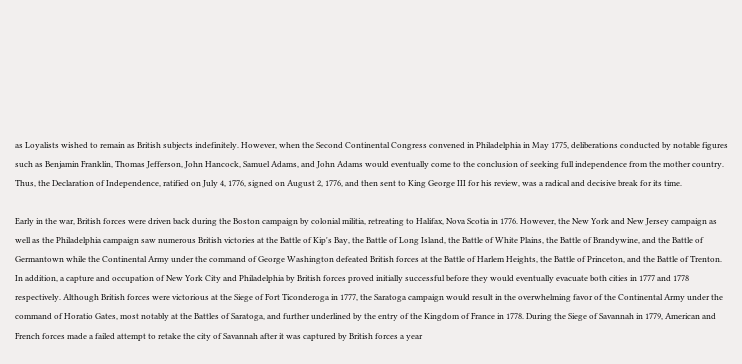as Loyalists wished to remain as British subjects indefinitely. However, when the Second Continental Congress convened in Philadelphia in May 1775, deliberations conducted by notable figures such as Benjamin Franklin, Thomas Jefferson, John Hancock, Samuel Adams, and John Adams would eventually come to the conclusion of seeking full independence from the mother country. Thus, the Declaration of Independence, ratified on July 4, 1776, signed on August 2, 1776, and then sent to King George III for his review, was a radical and decisive break for its time.

Early in the war, British forces were driven back during the Boston campaign by colonial militia, retreating to Halifax, Nova Scotia in 1776. However, the New York and New Jersey campaign as well as the Philadelphia campaign saw numerous British victories at the Battle of Kip's Bay, the Battle of Long Island, the Battle of White Plains, the Battle of Brandywine, and the Battle of Germantown while the Continental Army under the command of George Washington defeated British forces at the Battle of Harlem Heights, the Battle of Princeton, and the Battle of Trenton. In addition, a capture and occupation of New York City and Philadelphia by British forces proved initially successful before they would eventually evacuate both cities in 1777 and 1778 respectively. Although British forces were victorious at the Siege of Fort Ticonderoga in 1777, the Saratoga campaign would result in the overwhelming favor of the Continental Army under the command of Horatio Gates, most notably at the Battles of Saratoga, and further underlined by the entry of the Kingdom of France in 1778. During the Siege of Savannah in 1779, American and French forces made a failed attempt to retake the city of Savannah after it was captured by British forces a year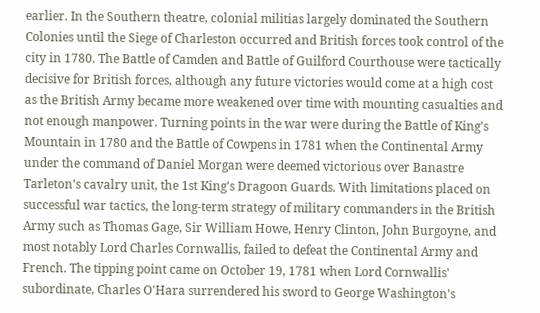earlier. In the Southern theatre, colonial militias largely dominated the Southern Colonies until the Siege of Charleston occurred and British forces took control of the city in 1780. The Battle of Camden and Battle of Guilford Courthouse were tactically decisive for British forces, although any future victories would come at a high cost as the British Army became more weakened over time with mounting casualties and not enough manpower. Turning points in the war were during the Battle of King's Mountain in 1780 and the Battle of Cowpens in 1781 when the Continental Army under the command of Daniel Morgan were deemed victorious over Banastre Tarleton's cavalry unit, the 1st King's Dragoon Guards. With limitations placed on successful war tactics, the long-term strategy of military commanders in the British Army such as Thomas Gage, Sir William Howe, Henry Clinton, John Burgoyne, and most notably Lord Charles Cornwallis, failed to defeat the Continental Army and French. The tipping point came on October 19, 1781 when Lord Cornwallis' subordinate, Charles O'Hara surrendered his sword to George Washington's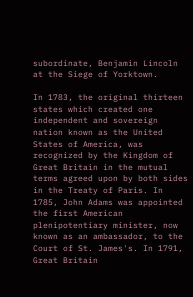subordinate, Benjamin Lincoln at the Siege of Yorktown.

In 1783, the original thirteen states which created one independent and sovereign nation known as the United States of America, was recognized by the Kingdom of Great Britain in the mutual terms agreed upon by both sides in the Treaty of Paris. In 1785, John Adams was appointed the first American plenipotentiary minister, now known as an ambassador, to the Court of St. James's. In 1791, Great Britain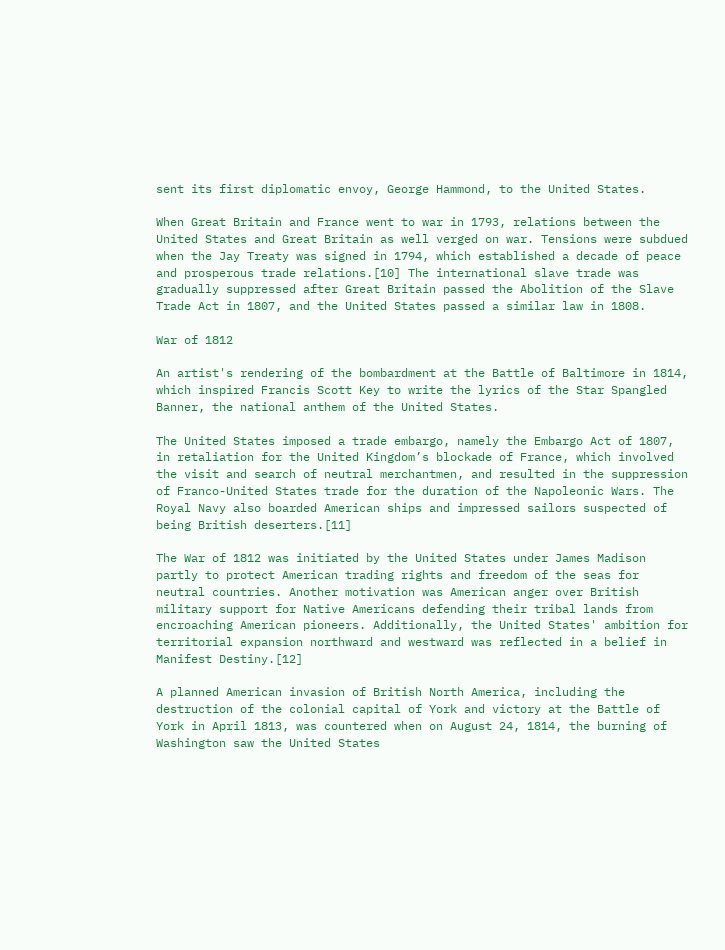sent its first diplomatic envoy, George Hammond, to the United States.

When Great Britain and France went to war in 1793, relations between the United States and Great Britain as well verged on war. Tensions were subdued when the Jay Treaty was signed in 1794, which established a decade of peace and prosperous trade relations.[10] The international slave trade was gradually suppressed after Great Britain passed the Abolition of the Slave Trade Act in 1807, and the United States passed a similar law in 1808.

War of 1812

An artist's rendering of the bombardment at the Battle of Baltimore in 1814, which inspired Francis Scott Key to write the lyrics of the Star Spangled Banner, the national anthem of the United States.

The United States imposed a trade embargo, namely the Embargo Act of 1807, in retaliation for the United Kingdom’s blockade of France, which involved the visit and search of neutral merchantmen, and resulted in the suppression of Franco-United States trade for the duration of the Napoleonic Wars. The Royal Navy also boarded American ships and impressed sailors suspected of being British deserters.[11]

The War of 1812 was initiated by the United States under James Madison partly to protect American trading rights and freedom of the seas for neutral countries. Another motivation was American anger over British military support for Native Americans defending their tribal lands from encroaching American pioneers. Additionally, the United States' ambition for territorial expansion northward and westward was reflected in a belief in Manifest Destiny.[12]

A planned American invasion of British North America, including the destruction of the colonial capital of York and victory at the Battle of York in April 1813, was countered when on August 24, 1814, the burning of Washington saw the United States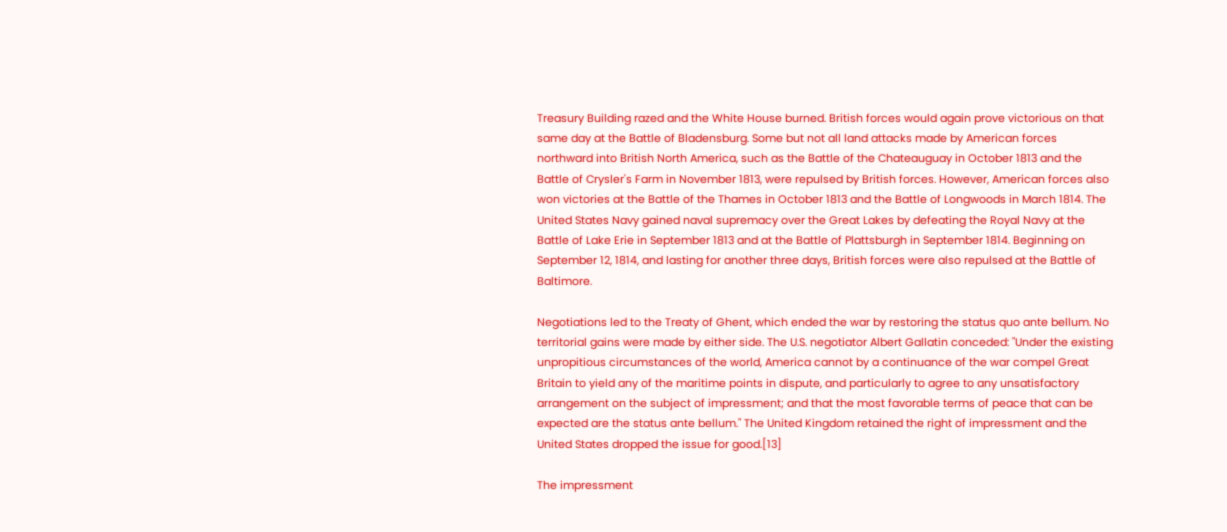Treasury Building razed and the White House burned. British forces would again prove victorious on that same day at the Battle of Bladensburg. Some but not all land attacks made by American forces northward into British North America, such as the Battle of the Chateauguay in October 1813 and the Battle of Crysler's Farm in November 1813, were repulsed by British forces. However, American forces also won victories at the Battle of the Thames in October 1813 and the Battle of Longwoods in March 1814. The United States Navy gained naval supremacy over the Great Lakes by defeating the Royal Navy at the Battle of Lake Erie in September 1813 and at the Battle of Plattsburgh in September 1814. Beginning on September 12, 1814, and lasting for another three days, British forces were also repulsed at the Battle of Baltimore.

Negotiations led to the Treaty of Ghent, which ended the war by restoring the status quo ante bellum. No territorial gains were made by either side. The U.S. negotiator Albert Gallatin conceded: "Under the existing unpropitious circumstances of the world, America cannot by a continuance of the war compel Great Britain to yield any of the maritime points in dispute, and particularly to agree to any unsatisfactory arrangement on the subject of impressment; and that the most favorable terms of peace that can be expected are the status ante bellum." The United Kingdom retained the right of impressment and the United States dropped the issue for good.[13]

The impressment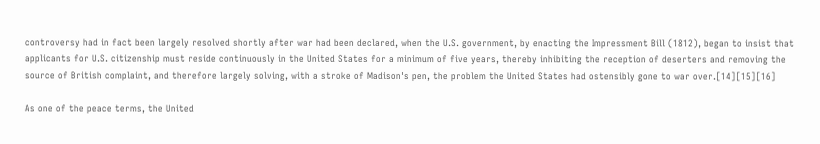controversy had in fact been largely resolved shortly after war had been declared, when the U.S. government, by enacting the Impressment Bill (1812), began to insist that applicants for U.S. citizenship must reside continuously in the United States for a minimum of five years, thereby inhibiting the reception of deserters and removing the source of British complaint, and therefore largely solving, with a stroke of Madison's pen, the problem the United States had ostensibly gone to war over.[14][15][16]

As one of the peace terms, the United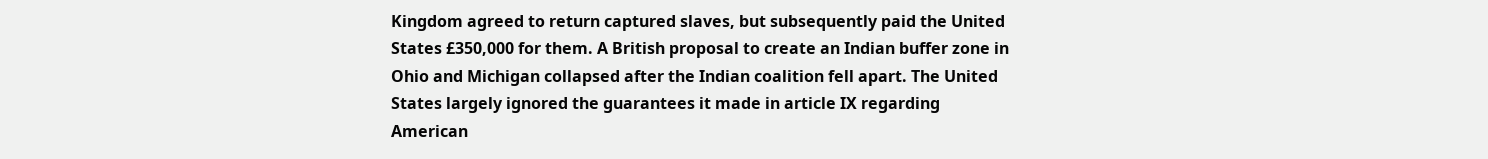Kingdom agreed to return captured slaves, but subsequently paid the United States £350,000 for them. A British proposal to create an Indian buffer zone in Ohio and Michigan collapsed after the Indian coalition fell apart. The United States largely ignored the guarantees it made in article IX regarding American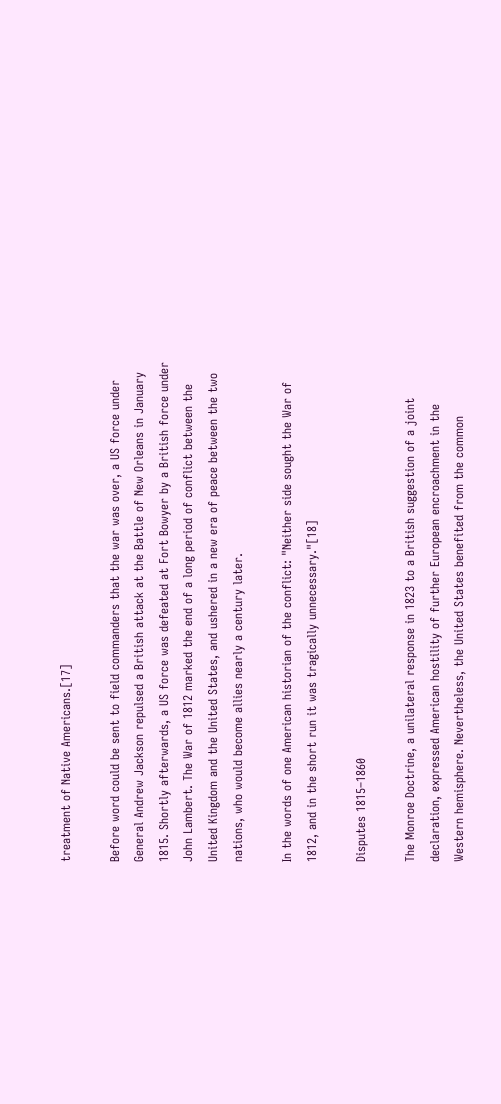treatment of Native Americans.[17]

Before word could be sent to field commanders that the war was over, a US force under General Andrew Jackson repulsed a British attack at the Battle of New Orleans in January 1815. Shortly afterwards, a US force was defeated at Fort Bowyer by a British force under John Lambert. The War of 1812 marked the end of a long period of conflict between the United Kingdom and the United States, and ushered in a new era of peace between the two nations, who would become allies nearly a century later.

In the words of one American historian of the conflict: "Neither side sought the War of 1812, and in the short run it was tragically unnecessary."[18]

Disputes 1815–1860

The Monroe Doctrine, a unilateral response in 1823 to a British suggestion of a joint declaration, expressed American hostility of further European encroachment in the Western hemisphere. Nevertheless, the United States benefited from the common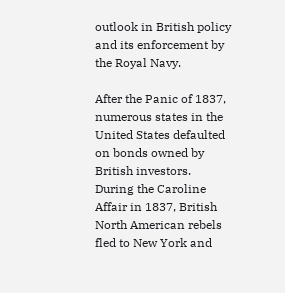outlook in British policy and its enforcement by the Royal Navy.

After the Panic of 1837, numerous states in the United States defaulted on bonds owned by British investors. During the Caroline Affair in 1837, British North American rebels fled to New York and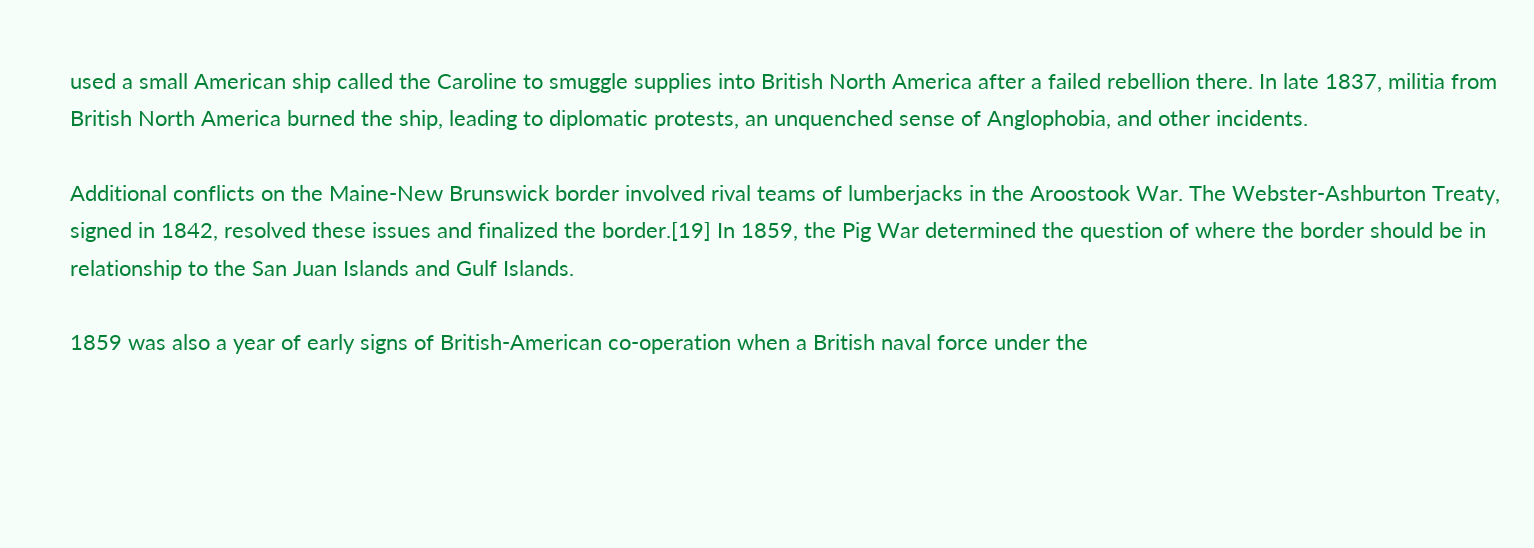used a small American ship called the Caroline to smuggle supplies into British North America after a failed rebellion there. In late 1837, militia from British North America burned the ship, leading to diplomatic protests, an unquenched sense of Anglophobia, and other incidents.

Additional conflicts on the Maine-New Brunswick border involved rival teams of lumberjacks in the Aroostook War. The Webster-Ashburton Treaty, signed in 1842, resolved these issues and finalized the border.[19] In 1859, the Pig War determined the question of where the border should be in relationship to the San Juan Islands and Gulf Islands.

1859 was also a year of early signs of British-American co-operation when a British naval force under the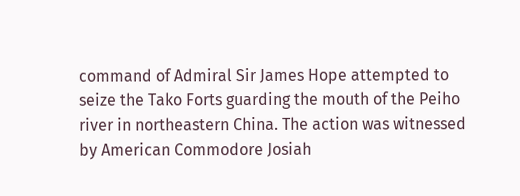command of Admiral Sir James Hope attempted to seize the Tako Forts guarding the mouth of the Peiho river in northeastern China. The action was witnessed by American Commodore Josiah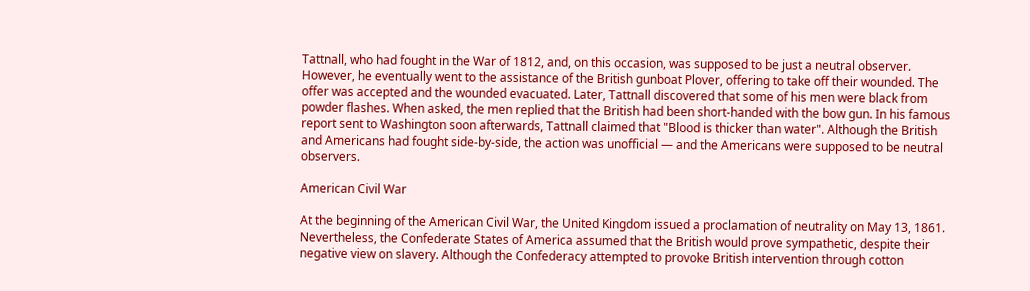Tattnall, who had fought in the War of 1812, and, on this occasion, was supposed to be just a neutral observer. However, he eventually went to the assistance of the British gunboat Plover, offering to take off their wounded. The offer was accepted and the wounded evacuated. Later, Tattnall discovered that some of his men were black from powder flashes. When asked, the men replied that the British had been short-handed with the bow gun. In his famous report sent to Washington soon afterwards, Tattnall claimed that "Blood is thicker than water". Although the British and Americans had fought side-by-side, the action was unofficial — and the Americans were supposed to be neutral observers.

American Civil War

At the beginning of the American Civil War, the United Kingdom issued a proclamation of neutrality on May 13, 1861. Nevertheless, the Confederate States of America assumed that the British would prove sympathetic, despite their negative view on slavery. Although the Confederacy attempted to provoke British intervention through cotton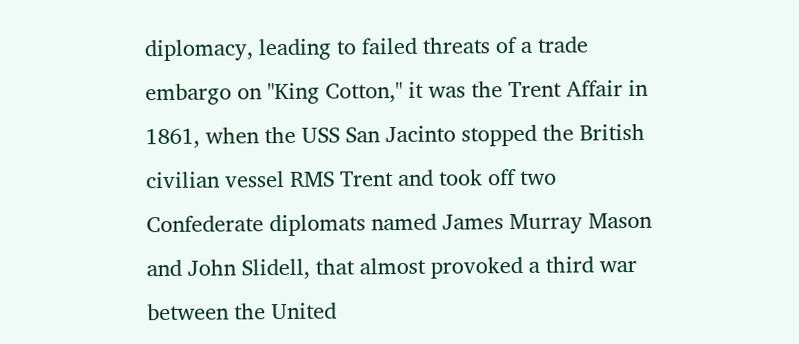diplomacy, leading to failed threats of a trade embargo on "King Cotton," it was the Trent Affair in 1861, when the USS San Jacinto stopped the British civilian vessel RMS Trent and took off two Confederate diplomats named James Murray Mason and John Slidell, that almost provoked a third war between the United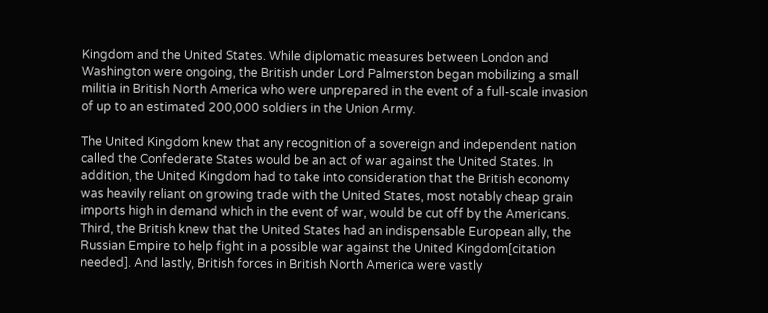Kingdom and the United States. While diplomatic measures between London and Washington were ongoing, the British under Lord Palmerston began mobilizing a small militia in British North America who were unprepared in the event of a full-scale invasion of up to an estimated 200,000 soldiers in the Union Army.

The United Kingdom knew that any recognition of a sovereign and independent nation called the Confederate States would be an act of war against the United States. In addition, the United Kingdom had to take into consideration that the British economy was heavily reliant on growing trade with the United States, most notably cheap grain imports high in demand which in the event of war, would be cut off by the Americans. Third, the British knew that the United States had an indispensable European ally, the Russian Empire to help fight in a possible war against the United Kingdom[citation needed]. And lastly, British forces in British North America were vastly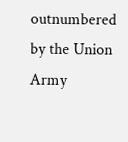outnumbered by the Union Army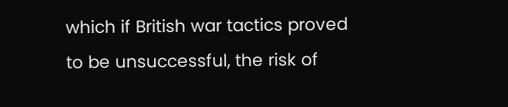which if British war tactics proved to be unsuccessful, the risk of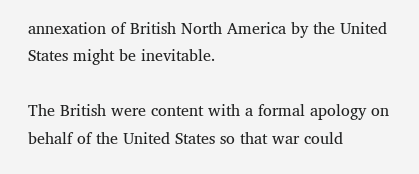annexation of British North America by the United States might be inevitable.

The British were content with a formal apology on behalf of the United States so that war could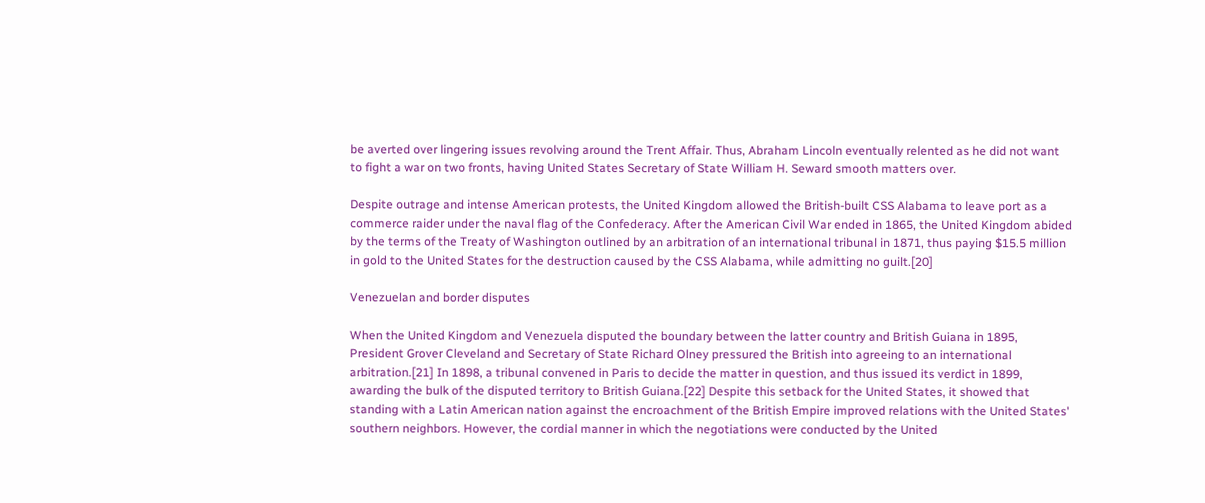be averted over lingering issues revolving around the Trent Affair. Thus, Abraham Lincoln eventually relented as he did not want to fight a war on two fronts, having United States Secretary of State William H. Seward smooth matters over.

Despite outrage and intense American protests, the United Kingdom allowed the British-built CSS Alabama to leave port as a commerce raider under the naval flag of the Confederacy. After the American Civil War ended in 1865, the United Kingdom abided by the terms of the Treaty of Washington outlined by an arbitration of an international tribunal in 1871, thus paying $15.5 million in gold to the United States for the destruction caused by the CSS Alabama, while admitting no guilt.[20]

Venezuelan and border disputes

When the United Kingdom and Venezuela disputed the boundary between the latter country and British Guiana in 1895, President Grover Cleveland and Secretary of State Richard Olney pressured the British into agreeing to an international arbitration.[21] In 1898, a tribunal convened in Paris to decide the matter in question, and thus issued its verdict in 1899, awarding the bulk of the disputed territory to British Guiana.[22] Despite this setback for the United States, it showed that standing with a Latin American nation against the encroachment of the British Empire improved relations with the United States' southern neighbors. However, the cordial manner in which the negotiations were conducted by the United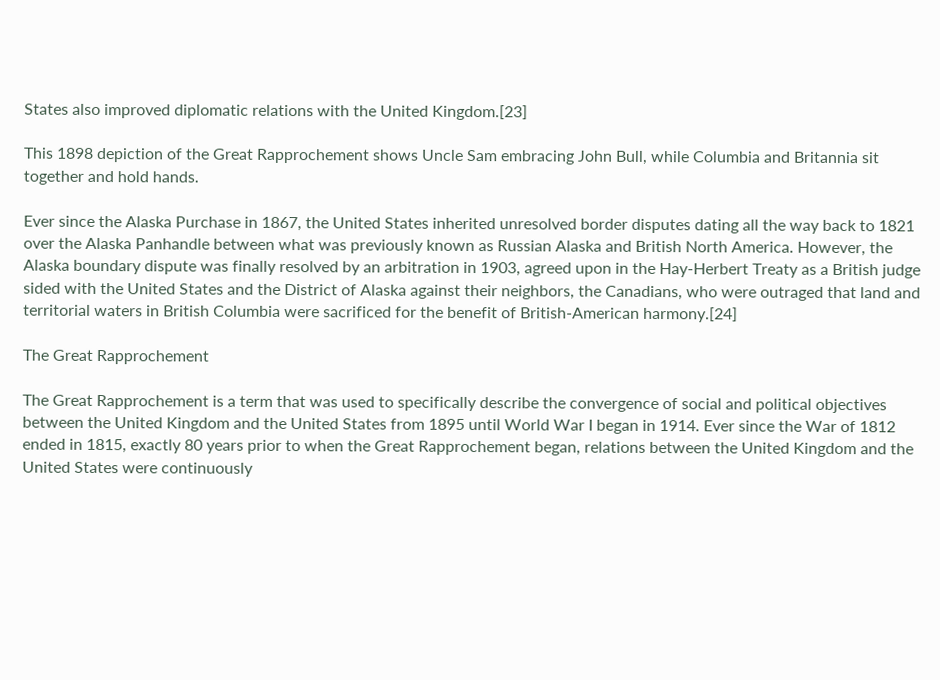States also improved diplomatic relations with the United Kingdom.[23]

This 1898 depiction of the Great Rapprochement shows Uncle Sam embracing John Bull, while Columbia and Britannia sit together and hold hands.

Ever since the Alaska Purchase in 1867, the United States inherited unresolved border disputes dating all the way back to 1821 over the Alaska Panhandle between what was previously known as Russian Alaska and British North America. However, the Alaska boundary dispute was finally resolved by an arbitration in 1903, agreed upon in the Hay-Herbert Treaty as a British judge sided with the United States and the District of Alaska against their neighbors, the Canadians, who were outraged that land and territorial waters in British Columbia were sacrificed for the benefit of British-American harmony.[24]

The Great Rapprochement

The Great Rapprochement is a term that was used to specifically describe the convergence of social and political objectives between the United Kingdom and the United States from 1895 until World War I began in 1914. Ever since the War of 1812 ended in 1815, exactly 80 years prior to when the Great Rapprochement began, relations between the United Kingdom and the United States were continuously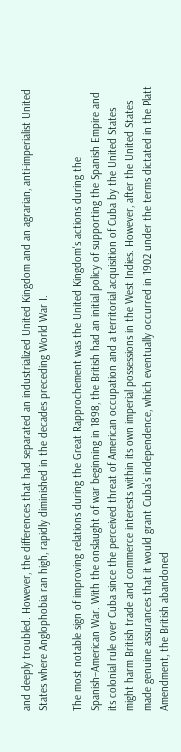and deeply troubled. However, the differences that had separated an industrialized United Kingdom and an agrarian, anti-imperialist United States where Anglophobia ran high, rapidly diminished in the decades preceding World War I.

The most notable sign of improving relations during the Great Rapprochement was the United Kingdom's actions during the Spanish–American War. With the onslaught of war beginning in 1898, the British had an initial policy of supporting the Spanish Empire and its colonial rule over Cuba since the perceived threat of American occupation and a territorial acquisition of Cuba by the United States might harm British trade and commerce interests within its own imperial possessions in the West Indies. However, after the United States made genuine assurances that it would grant Cuba's independence, which eventually occurred in 1902 under the terms dictated in the Platt Amendment, the British abandoned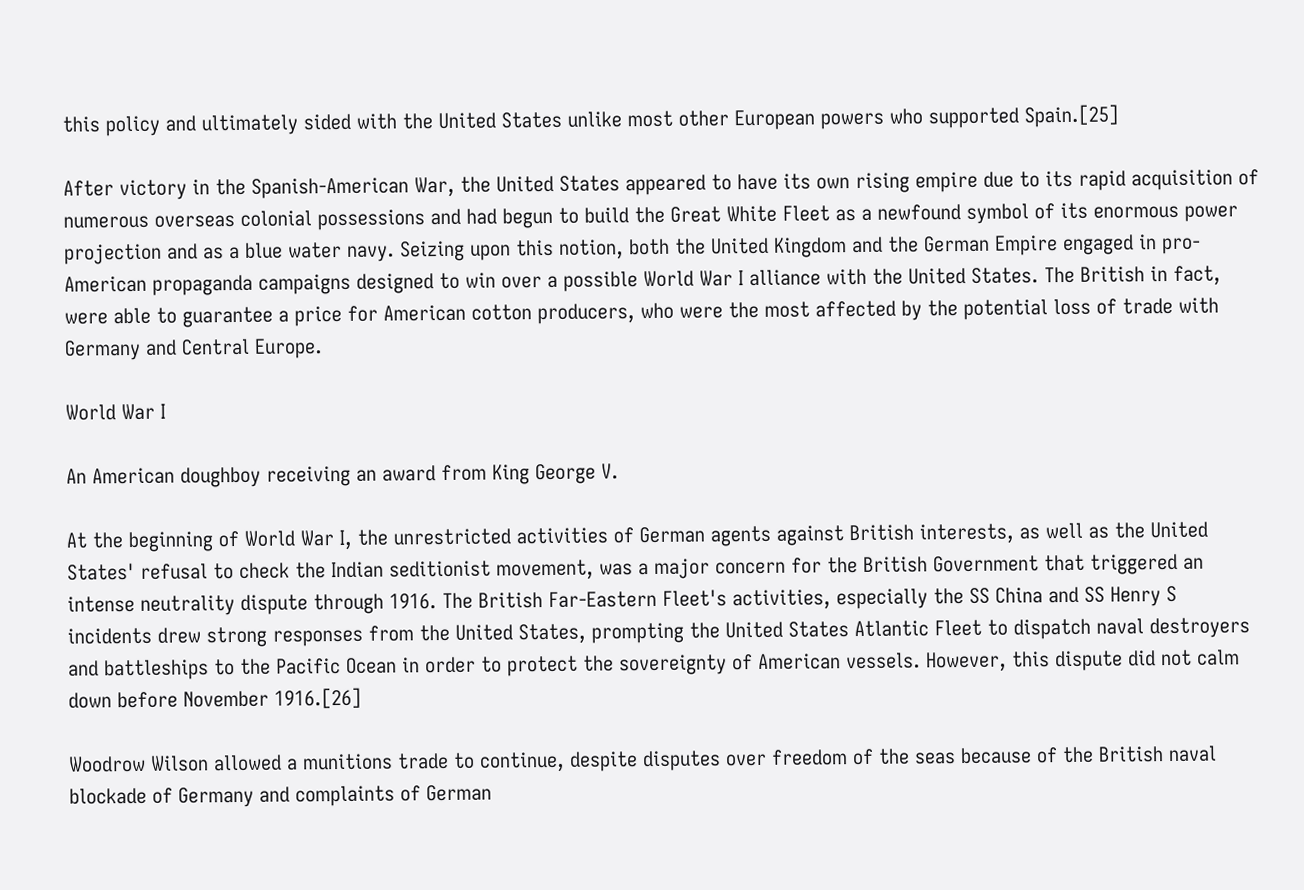this policy and ultimately sided with the United States unlike most other European powers who supported Spain.[25]

After victory in the Spanish-American War, the United States appeared to have its own rising empire due to its rapid acquisition of numerous overseas colonial possessions and had begun to build the Great White Fleet as a newfound symbol of its enormous power projection and as a blue water navy. Seizing upon this notion, both the United Kingdom and the German Empire engaged in pro-American propaganda campaigns designed to win over a possible World War I alliance with the United States. The British in fact, were able to guarantee a price for American cotton producers, who were the most affected by the potential loss of trade with Germany and Central Europe.

World War I

An American doughboy receiving an award from King George V.

At the beginning of World War I, the unrestricted activities of German agents against British interests, as well as the United States' refusal to check the Indian seditionist movement, was a major concern for the British Government that triggered an intense neutrality dispute through 1916. The British Far-Eastern Fleet's activities, especially the SS China and SS Henry S incidents drew strong responses from the United States, prompting the United States Atlantic Fleet to dispatch naval destroyers and battleships to the Pacific Ocean in order to protect the sovereignty of American vessels. However, this dispute did not calm down before November 1916.[26]

Woodrow Wilson allowed a munitions trade to continue, despite disputes over freedom of the seas because of the British naval blockade of Germany and complaints of German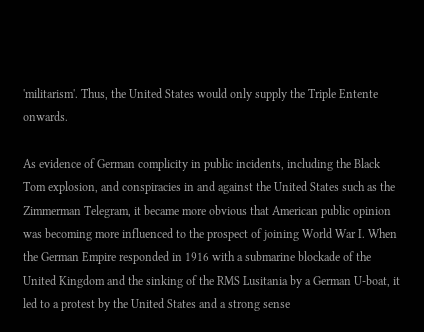'militarism'. Thus, the United States would only supply the Triple Entente onwards.

As evidence of German complicity in public incidents, including the Black Tom explosion, and conspiracies in and against the United States such as the Zimmerman Telegram, it became more obvious that American public opinion was becoming more influenced to the prospect of joining World War I. When the German Empire responded in 1916 with a submarine blockade of the United Kingdom and the sinking of the RMS Lusitania by a German U-boat, it led to a protest by the United States and a strong sense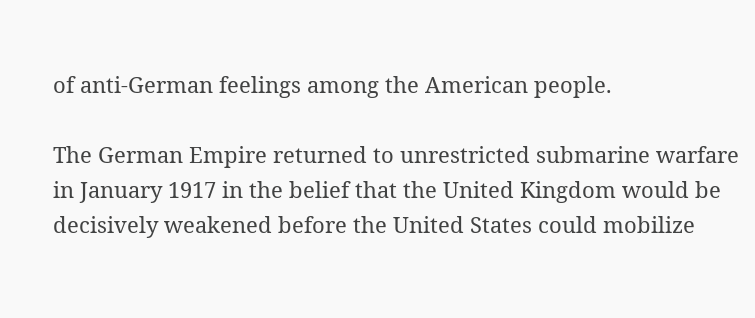of anti-German feelings among the American people.

The German Empire returned to unrestricted submarine warfare in January 1917 in the belief that the United Kingdom would be decisively weakened before the United States could mobilize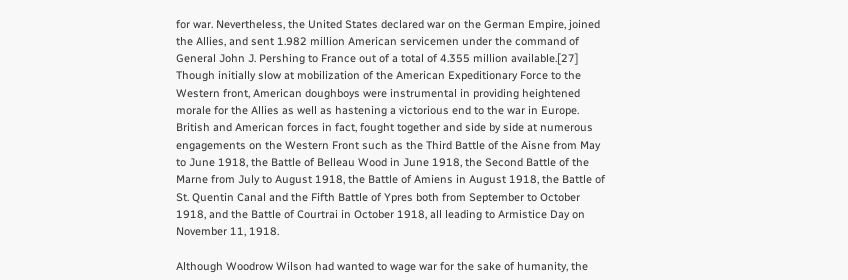for war. Nevertheless, the United States declared war on the German Empire, joined the Allies, and sent 1.982 million American servicemen under the command of General John J. Pershing to France out of a total of 4.355 million available.[27] Though initially slow at mobilization of the American Expeditionary Force to the Western front, American doughboys were instrumental in providing heightened morale for the Allies as well as hastening a victorious end to the war in Europe. British and American forces in fact, fought together and side by side at numerous engagements on the Western Front such as the Third Battle of the Aisne from May to June 1918, the Battle of Belleau Wood in June 1918, the Second Battle of the Marne from July to August 1918, the Battle of Amiens in August 1918, the Battle of St. Quentin Canal and the Fifth Battle of Ypres both from September to October 1918, and the Battle of Courtrai in October 1918, all leading to Armistice Day on November 11, 1918.

Although Woodrow Wilson had wanted to wage war for the sake of humanity, the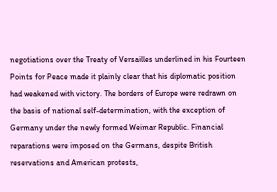negotiations over the Treaty of Versailles underlined in his Fourteen Points for Peace made it plainly clear that his diplomatic position had weakened with victory. The borders of Europe were redrawn on the basis of national self-determination, with the exception of Germany under the newly formed Weimar Republic. Financial reparations were imposed on the Germans, despite British reservations and American protests,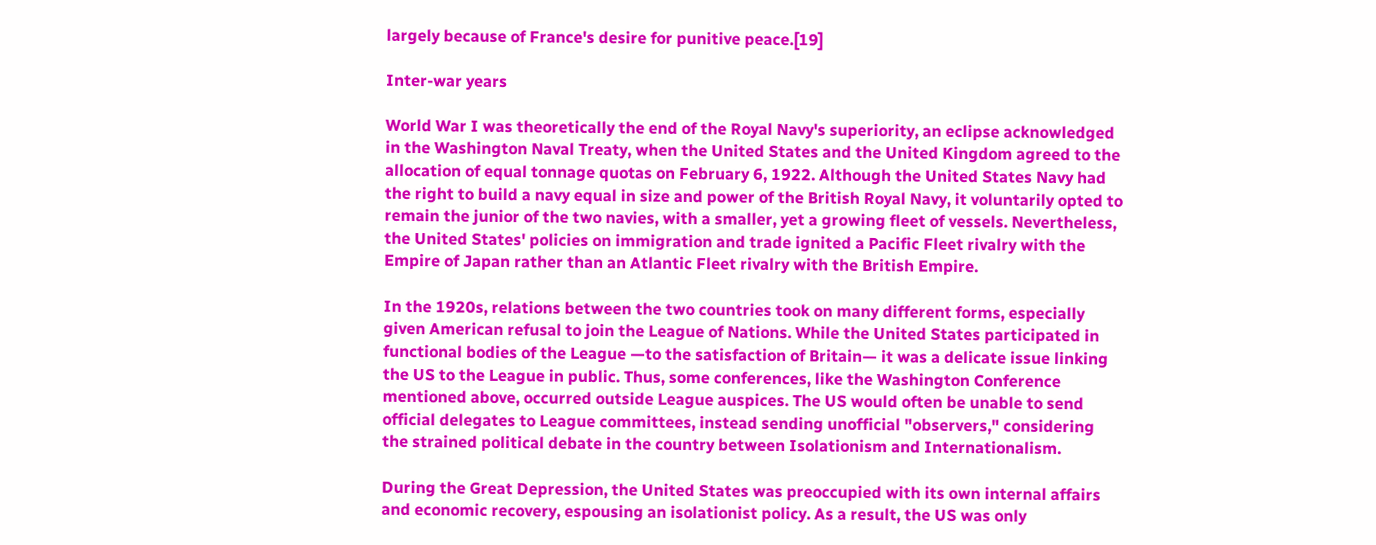largely because of France's desire for punitive peace.[19]

Inter-war years

World War I was theoretically the end of the Royal Navy's superiority, an eclipse acknowledged in the Washington Naval Treaty, when the United States and the United Kingdom agreed to the allocation of equal tonnage quotas on February 6, 1922. Although the United States Navy had the right to build a navy equal in size and power of the British Royal Navy, it voluntarily opted to remain the junior of the two navies, with a smaller, yet a growing fleet of vessels. Nevertheless, the United States' policies on immigration and trade ignited a Pacific Fleet rivalry with the Empire of Japan rather than an Atlantic Fleet rivalry with the British Empire.

In the 1920s, relations between the two countries took on many different forms, especially given American refusal to join the League of Nations. While the United States participated in functional bodies of the League —to the satisfaction of Britain— it was a delicate issue linking the US to the League in public. Thus, some conferences, like the Washington Conference mentioned above, occurred outside League auspices. The US would often be unable to send official delegates to League committees, instead sending unofficial "observers," considering the strained political debate in the country between Isolationism and Internationalism.

During the Great Depression, the United States was preoccupied with its own internal affairs and economic recovery, espousing an isolationist policy. As a result, the US was only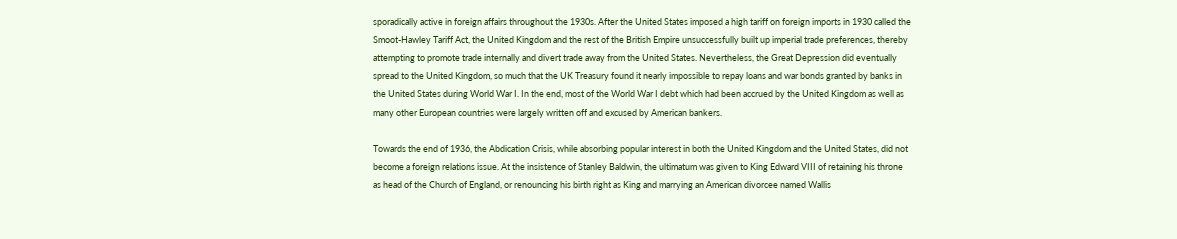sporadically active in foreign affairs throughout the 1930s. After the United States imposed a high tariff on foreign imports in 1930 called the Smoot-Hawley Tariff Act, the United Kingdom and the rest of the British Empire unsuccessfully built up imperial trade preferences, thereby attempting to promote trade internally and divert trade away from the United States. Nevertheless, the Great Depression did eventually spread to the United Kingdom, so much that the UK Treasury found it nearly impossible to repay loans and war bonds granted by banks in the United States during World War I. In the end, most of the World War I debt which had been accrued by the United Kingdom as well as many other European countries were largely written off and excused by American bankers.

Towards the end of 1936, the Abdication Crisis, while absorbing popular interest in both the United Kingdom and the United States, did not become a foreign relations issue. At the insistence of Stanley Baldwin, the ultimatum was given to King Edward VIII of retaining his throne as head of the Church of England, or renouncing his birth right as King and marrying an American divorcee named Wallis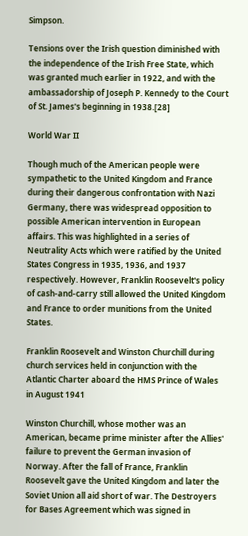Simpson.

Tensions over the Irish question diminished with the independence of the Irish Free State, which was granted much earlier in 1922, and with the ambassadorship of Joseph P. Kennedy to the Court of St. James's beginning in 1938.[28]

World War II

Though much of the American people were sympathetic to the United Kingdom and France during their dangerous confrontation with Nazi Germany, there was widespread opposition to possible American intervention in European affairs. This was highlighted in a series of Neutrality Acts which were ratified by the United States Congress in 1935, 1936, and 1937 respectively. However, Franklin Roosevelt's policy of cash-and-carry still allowed the United Kingdom and France to order munitions from the United States.

Franklin Roosevelt and Winston Churchill during church services held in conjunction with the Atlantic Charter aboard the HMS Prince of Wales in August 1941

Winston Churchill, whose mother was an American, became prime minister after the Allies' failure to prevent the German invasion of Norway. After the fall of France, Franklin Roosevelt gave the United Kingdom and later the Soviet Union all aid short of war. The Destroyers for Bases Agreement which was signed in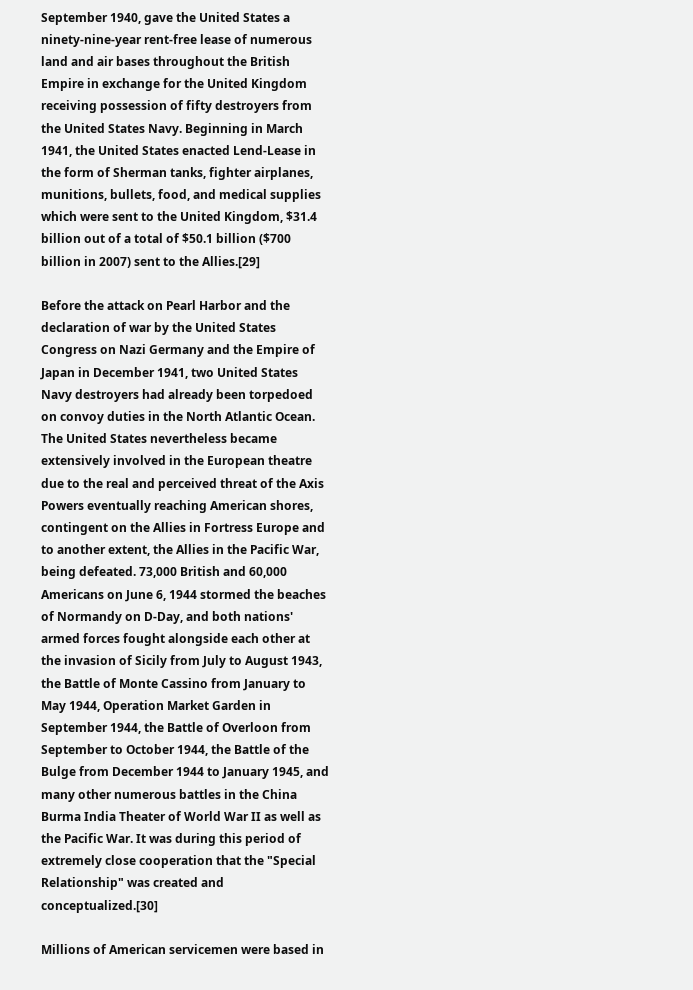September 1940, gave the United States a ninety-nine-year rent-free lease of numerous land and air bases throughout the British Empire in exchange for the United Kingdom receiving possession of fifty destroyers from the United States Navy. Beginning in March 1941, the United States enacted Lend-Lease in the form of Sherman tanks, fighter airplanes, munitions, bullets, food, and medical supplies which were sent to the United Kingdom, $31.4 billion out of a total of $50.1 billion ($700 billion in 2007) sent to the Allies.[29]

Before the attack on Pearl Harbor and the declaration of war by the United States Congress on Nazi Germany and the Empire of Japan in December 1941, two United States Navy destroyers had already been torpedoed on convoy duties in the North Atlantic Ocean. The United States nevertheless became extensively involved in the European theatre due to the real and perceived threat of the Axis Powers eventually reaching American shores, contingent on the Allies in Fortress Europe and to another extent, the Allies in the Pacific War, being defeated. 73,000 British and 60,000 Americans on June 6, 1944 stormed the beaches of Normandy on D-Day, and both nations' armed forces fought alongside each other at the invasion of Sicily from July to August 1943, the Battle of Monte Cassino from January to May 1944, Operation Market Garden in September 1944, the Battle of Overloon from September to October 1944, the Battle of the Bulge from December 1944 to January 1945, and many other numerous battles in the China Burma India Theater of World War II as well as the Pacific War. It was during this period of extremely close cooperation that the "Special Relationship" was created and conceptualized.[30]

Millions of American servicemen were based in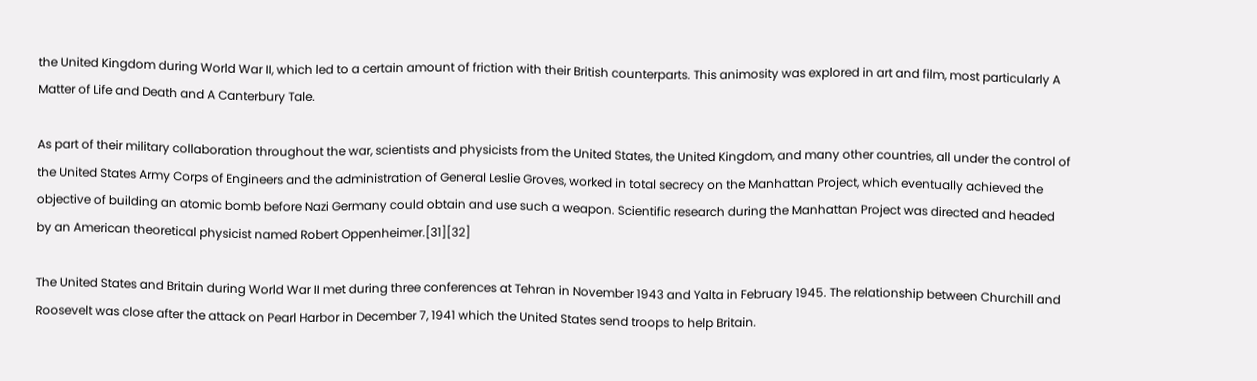the United Kingdom during World War II, which led to a certain amount of friction with their British counterparts. This animosity was explored in art and film, most particularly A Matter of Life and Death and A Canterbury Tale.

As part of their military collaboration throughout the war, scientists and physicists from the United States, the United Kingdom, and many other countries, all under the control of the United States Army Corps of Engineers and the administration of General Leslie Groves, worked in total secrecy on the Manhattan Project, which eventually achieved the objective of building an atomic bomb before Nazi Germany could obtain and use such a weapon. Scientific research during the Manhattan Project was directed and headed by an American theoretical physicist named Robert Oppenheimer.[31][32]

The United States and Britain during World War II met during three conferences at Tehran in November 1943 and Yalta in February 1945. The relationship between Churchill and Roosevelt was close after the attack on Pearl Harbor in December 7, 1941 which the United States send troops to help Britain.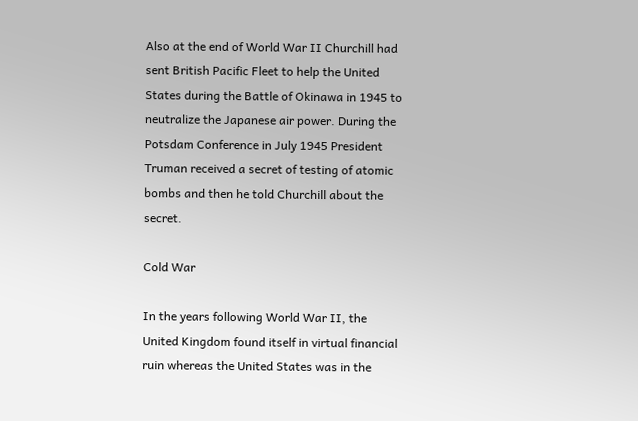Also at the end of World War II Churchill had sent British Pacific Fleet to help the United States during the Battle of Okinawa in 1945 to neutralize the Japanese air power. During the Potsdam Conference in July 1945 President Truman received a secret of testing of atomic bombs and then he told Churchill about the secret.

Cold War

In the years following World War II, the United Kingdom found itself in virtual financial ruin whereas the United States was in the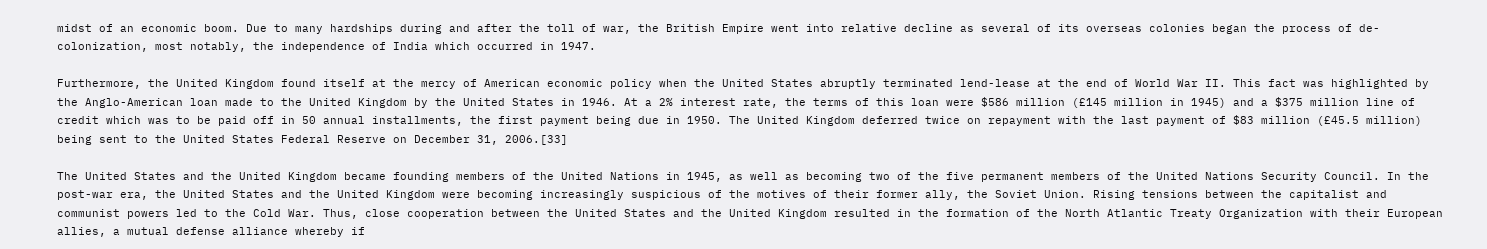midst of an economic boom. Due to many hardships during and after the toll of war, the British Empire went into relative decline as several of its overseas colonies began the process of de-colonization, most notably, the independence of India which occurred in 1947.

Furthermore, the United Kingdom found itself at the mercy of American economic policy when the United States abruptly terminated lend-lease at the end of World War II. This fact was highlighted by the Anglo-American loan made to the United Kingdom by the United States in 1946. At a 2% interest rate, the terms of this loan were $586 million (£145 million in 1945) and a $375 million line of credit which was to be paid off in 50 annual installments, the first payment being due in 1950. The United Kingdom deferred twice on repayment with the last payment of $83 million (£45.5 million) being sent to the United States Federal Reserve on December 31, 2006.[33]

The United States and the United Kingdom became founding members of the United Nations in 1945, as well as becoming two of the five permanent members of the United Nations Security Council. In the post-war era, the United States and the United Kingdom were becoming increasingly suspicious of the motives of their former ally, the Soviet Union. Rising tensions between the capitalist and communist powers led to the Cold War. Thus, close cooperation between the United States and the United Kingdom resulted in the formation of the North Atlantic Treaty Organization with their European allies, a mutual defense alliance whereby if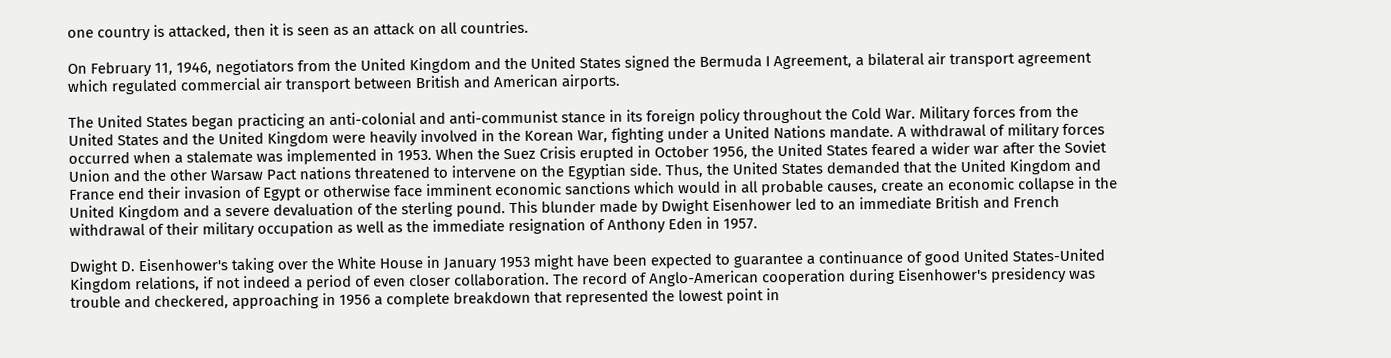one country is attacked, then it is seen as an attack on all countries.

On February 11, 1946, negotiators from the United Kingdom and the United States signed the Bermuda I Agreement, a bilateral air transport agreement which regulated commercial air transport between British and American airports.

The United States began practicing an anti-colonial and anti-communist stance in its foreign policy throughout the Cold War. Military forces from the United States and the United Kingdom were heavily involved in the Korean War, fighting under a United Nations mandate. A withdrawal of military forces occurred when a stalemate was implemented in 1953. When the Suez Crisis erupted in October 1956, the United States feared a wider war after the Soviet Union and the other Warsaw Pact nations threatened to intervene on the Egyptian side. Thus, the United States demanded that the United Kingdom and France end their invasion of Egypt or otherwise face imminent economic sanctions which would in all probable causes, create an economic collapse in the United Kingdom and a severe devaluation of the sterling pound. This blunder made by Dwight Eisenhower led to an immediate British and French withdrawal of their military occupation as well as the immediate resignation of Anthony Eden in 1957.

Dwight D. Eisenhower's taking over the White House in January 1953 might have been expected to guarantee a continuance of good United States-United Kingdom relations, if not indeed a period of even closer collaboration. The record of Anglo-American cooperation during Eisenhower's presidency was trouble and checkered, approaching in 1956 a complete breakdown that represented the lowest point in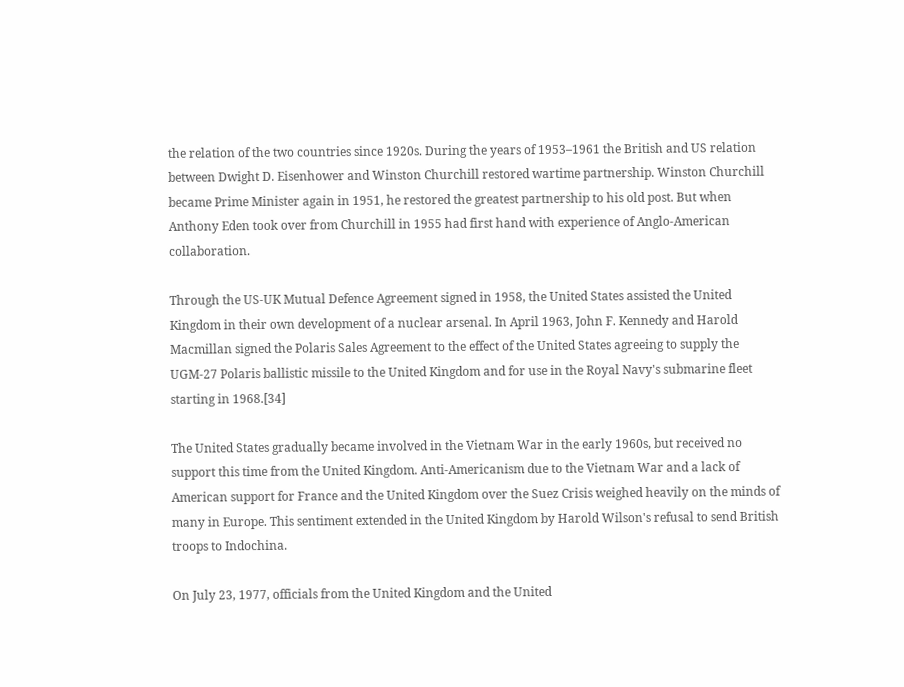the relation of the two countries since 1920s. During the years of 1953–1961 the British and US relation between Dwight D. Eisenhower and Winston Churchill restored wartime partnership. Winston Churchill became Prime Minister again in 1951, he restored the greatest partnership to his old post. But when Anthony Eden took over from Churchill in 1955 had first hand with experience of Anglo-American collaboration.

Through the US-UK Mutual Defence Agreement signed in 1958, the United States assisted the United Kingdom in their own development of a nuclear arsenal. In April 1963, John F. Kennedy and Harold Macmillan signed the Polaris Sales Agreement to the effect of the United States agreeing to supply the UGM-27 Polaris ballistic missile to the United Kingdom and for use in the Royal Navy's submarine fleet starting in 1968.[34]

The United States gradually became involved in the Vietnam War in the early 1960s, but received no support this time from the United Kingdom. Anti-Americanism due to the Vietnam War and a lack of American support for France and the United Kingdom over the Suez Crisis weighed heavily on the minds of many in Europe. This sentiment extended in the United Kingdom by Harold Wilson's refusal to send British troops to Indochina.

On July 23, 1977, officials from the United Kingdom and the United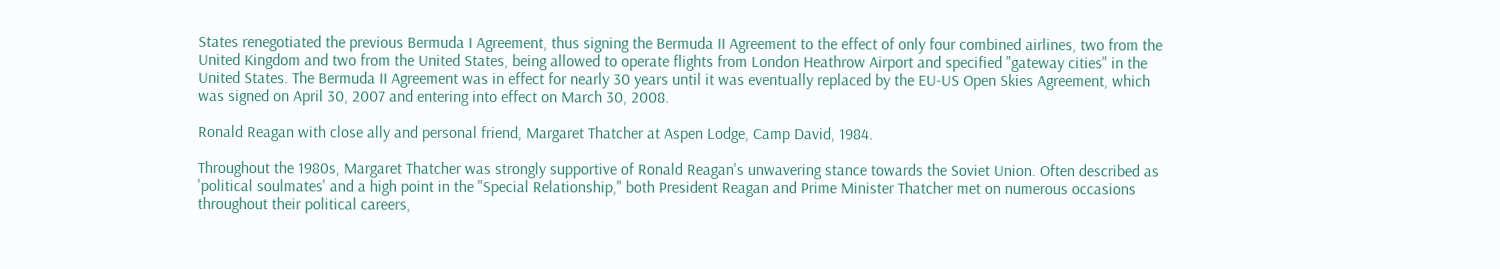States renegotiated the previous Bermuda I Agreement, thus signing the Bermuda II Agreement to the effect of only four combined airlines, two from the United Kingdom and two from the United States, being allowed to operate flights from London Heathrow Airport and specified "gateway cities" in the United States. The Bermuda II Agreement was in effect for nearly 30 years until it was eventually replaced by the EU-US Open Skies Agreement, which was signed on April 30, 2007 and entering into effect on March 30, 2008.

Ronald Reagan with close ally and personal friend, Margaret Thatcher at Aspen Lodge, Camp David, 1984.

Throughout the 1980s, Margaret Thatcher was strongly supportive of Ronald Reagan's unwavering stance towards the Soviet Union. Often described as 'political soulmates' and a high point in the "Special Relationship," both President Reagan and Prime Minister Thatcher met on numerous occasions throughout their political careers,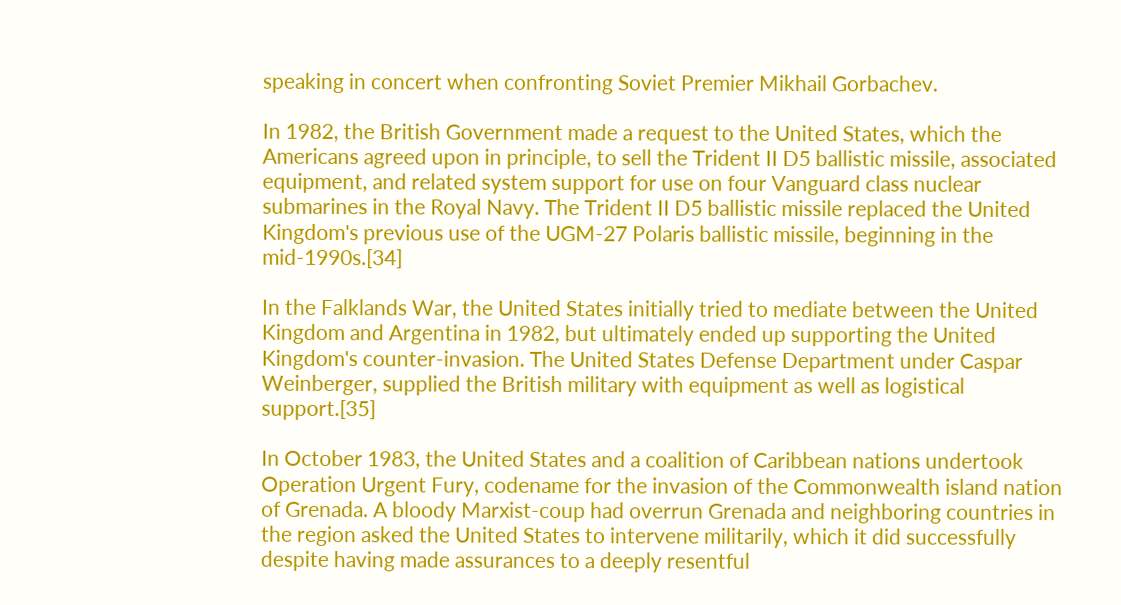speaking in concert when confronting Soviet Premier Mikhail Gorbachev.

In 1982, the British Government made a request to the United States, which the Americans agreed upon in principle, to sell the Trident II D5 ballistic missile, associated equipment, and related system support for use on four Vanguard class nuclear submarines in the Royal Navy. The Trident II D5 ballistic missile replaced the United Kingdom's previous use of the UGM-27 Polaris ballistic missile, beginning in the mid-1990s.[34]

In the Falklands War, the United States initially tried to mediate between the United Kingdom and Argentina in 1982, but ultimately ended up supporting the United Kingdom's counter-invasion. The United States Defense Department under Caspar Weinberger, supplied the British military with equipment as well as logistical support.[35]

In October 1983, the United States and a coalition of Caribbean nations undertook Operation Urgent Fury, codename for the invasion of the Commonwealth island nation of Grenada. A bloody Marxist-coup had overrun Grenada and neighboring countries in the region asked the United States to intervene militarily, which it did successfully despite having made assurances to a deeply resentful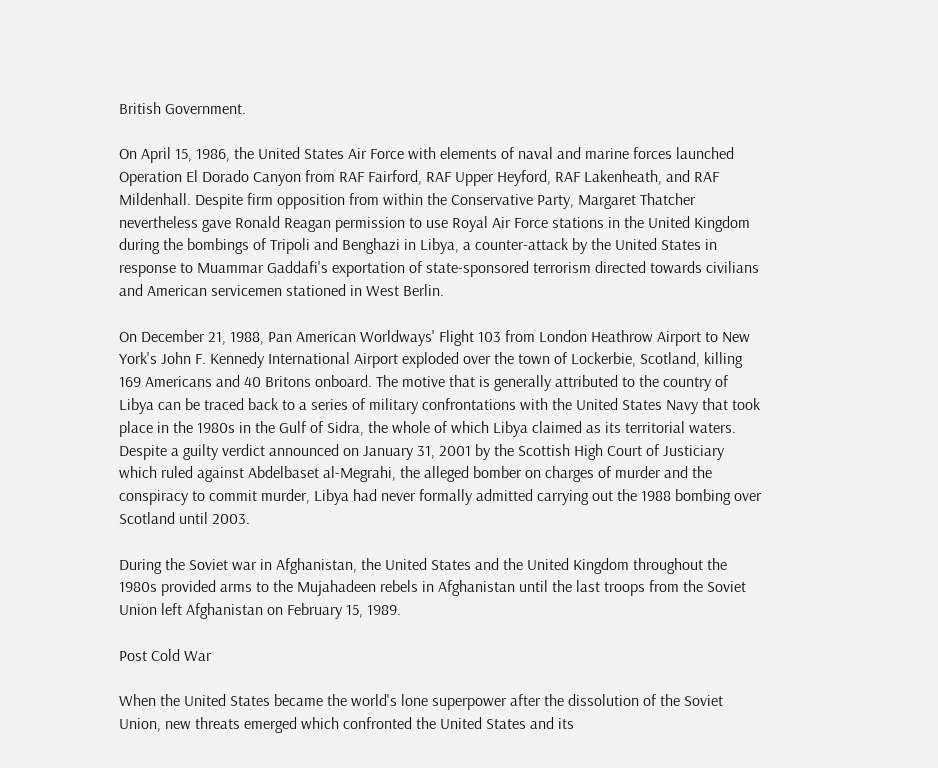British Government.

On April 15, 1986, the United States Air Force with elements of naval and marine forces launched Operation El Dorado Canyon from RAF Fairford, RAF Upper Heyford, RAF Lakenheath, and RAF Mildenhall. Despite firm opposition from within the Conservative Party, Margaret Thatcher nevertheless gave Ronald Reagan permission to use Royal Air Force stations in the United Kingdom during the bombings of Tripoli and Benghazi in Libya, a counter-attack by the United States in response to Muammar Gaddafi's exportation of state-sponsored terrorism directed towards civilians and American servicemen stationed in West Berlin.

On December 21, 1988, Pan American Worldways' Flight 103 from London Heathrow Airport to New York's John F. Kennedy International Airport exploded over the town of Lockerbie, Scotland, killing 169 Americans and 40 Britons onboard. The motive that is generally attributed to the country of Libya can be traced back to a series of military confrontations with the United States Navy that took place in the 1980s in the Gulf of Sidra, the whole of which Libya claimed as its territorial waters. Despite a guilty verdict announced on January 31, 2001 by the Scottish High Court of Justiciary which ruled against Abdelbaset al-Megrahi, the alleged bomber on charges of murder and the conspiracy to commit murder, Libya had never formally admitted carrying out the 1988 bombing over Scotland until 2003.

During the Soviet war in Afghanistan, the United States and the United Kingdom throughout the 1980s provided arms to the Mujahadeen rebels in Afghanistan until the last troops from the Soviet Union left Afghanistan on February 15, 1989.

Post Cold War

When the United States became the world's lone superpower after the dissolution of the Soviet Union, new threats emerged which confronted the United States and its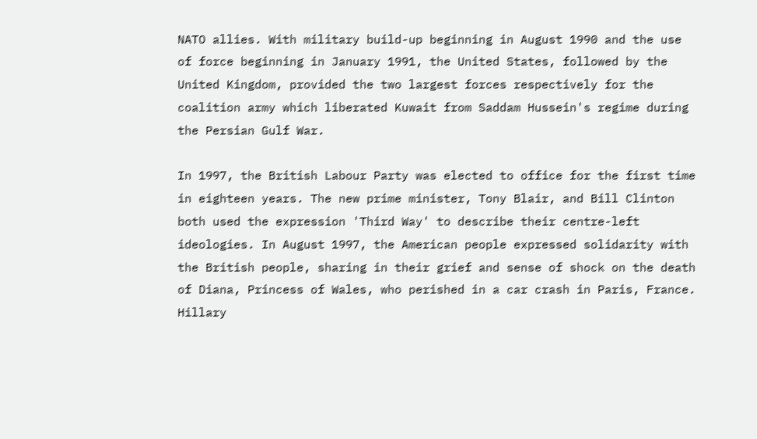NATO allies. With military build-up beginning in August 1990 and the use of force beginning in January 1991, the United States, followed by the United Kingdom, provided the two largest forces respectively for the coalition army which liberated Kuwait from Saddam Hussein's regime during the Persian Gulf War.

In 1997, the British Labour Party was elected to office for the first time in eighteen years. The new prime minister, Tony Blair, and Bill Clinton both used the expression 'Third Way' to describe their centre-left ideologies. In August 1997, the American people expressed solidarity with the British people, sharing in their grief and sense of shock on the death of Diana, Princess of Wales, who perished in a car crash in Paris, France. Hillary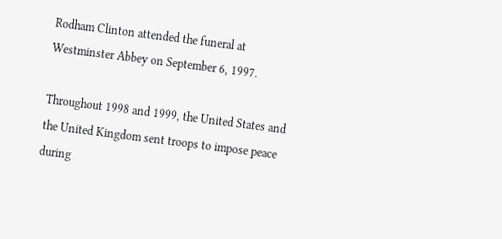Rodham Clinton attended the funeral at Westminster Abbey on September 6, 1997.

Throughout 1998 and 1999, the United States and the United Kingdom sent troops to impose peace during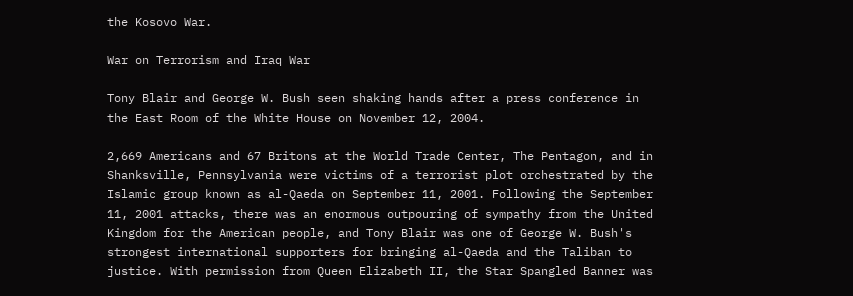the Kosovo War.

War on Terrorism and Iraq War

Tony Blair and George W. Bush seen shaking hands after a press conference in the East Room of the White House on November 12, 2004.

2,669 Americans and 67 Britons at the World Trade Center, The Pentagon, and in Shanksville, Pennsylvania were victims of a terrorist plot orchestrated by the Islamic group known as al-Qaeda on September 11, 2001. Following the September 11, 2001 attacks, there was an enormous outpouring of sympathy from the United Kingdom for the American people, and Tony Blair was one of George W. Bush's strongest international supporters for bringing al-Qaeda and the Taliban to justice. With permission from Queen Elizabeth II, the Star Spangled Banner was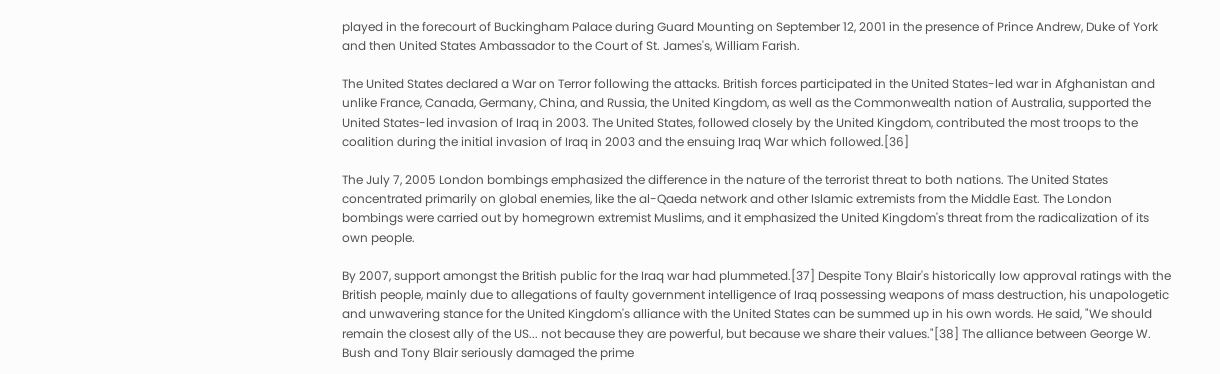played in the forecourt of Buckingham Palace during Guard Mounting on September 12, 2001 in the presence of Prince Andrew, Duke of York and then United States Ambassador to the Court of St. James's, William Farish.

The United States declared a War on Terror following the attacks. British forces participated in the United States-led war in Afghanistan and unlike France, Canada, Germany, China, and Russia, the United Kingdom, as well as the Commonwealth nation of Australia, supported the United States-led invasion of Iraq in 2003. The United States, followed closely by the United Kingdom, contributed the most troops to the coalition during the initial invasion of Iraq in 2003 and the ensuing Iraq War which followed.[36]

The July 7, 2005 London bombings emphasized the difference in the nature of the terrorist threat to both nations. The United States concentrated primarily on global enemies, like the al-Qaeda network and other Islamic extremists from the Middle East. The London bombings were carried out by homegrown extremist Muslims, and it emphasized the United Kingdom's threat from the radicalization of its own people.

By 2007, support amongst the British public for the Iraq war had plummeted.[37] Despite Tony Blair's historically low approval ratings with the British people, mainly due to allegations of faulty government intelligence of Iraq possessing weapons of mass destruction, his unapologetic and unwavering stance for the United Kingdom's alliance with the United States can be summed up in his own words. He said, "We should remain the closest ally of the US... not because they are powerful, but because we share their values."[38] The alliance between George W. Bush and Tony Blair seriously damaged the prime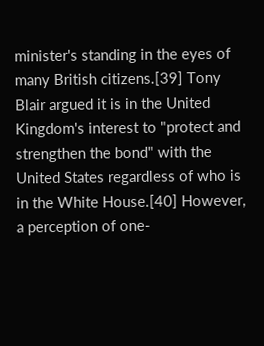minister's standing in the eyes of many British citizens.[39] Tony Blair argued it is in the United Kingdom's interest to "protect and strengthen the bond" with the United States regardless of who is in the White House.[40] However, a perception of one-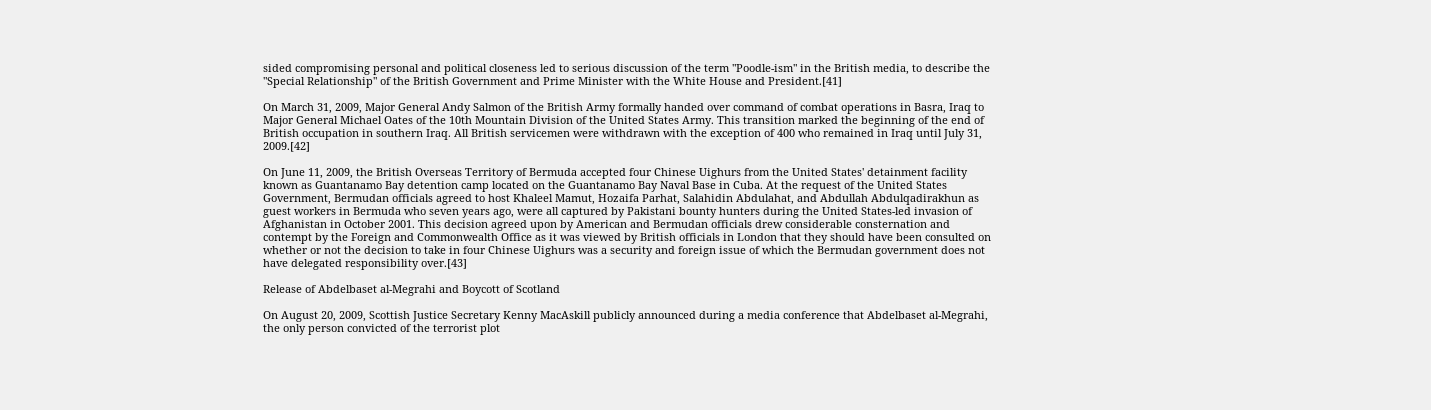sided compromising personal and political closeness led to serious discussion of the term "Poodle-ism" in the British media, to describe the "Special Relationship" of the British Government and Prime Minister with the White House and President.[41]

On March 31, 2009, Major General Andy Salmon of the British Army formally handed over command of combat operations in Basra, Iraq to Major General Michael Oates of the 10th Mountain Division of the United States Army. This transition marked the beginning of the end of British occupation in southern Iraq. All British servicemen were withdrawn with the exception of 400 who remained in Iraq until July 31, 2009.[42]

On June 11, 2009, the British Overseas Territory of Bermuda accepted four Chinese Uighurs from the United States' detainment facility known as Guantanamo Bay detention camp located on the Guantanamo Bay Naval Base in Cuba. At the request of the United States Government, Bermudan officials agreed to host Khaleel Mamut, Hozaifa Parhat, Salahidin Abdulahat, and Abdullah Abdulqadirakhun as guest workers in Bermuda who seven years ago, were all captured by Pakistani bounty hunters during the United States-led invasion of Afghanistan in October 2001. This decision agreed upon by American and Bermudan officials drew considerable consternation and contempt by the Foreign and Commonwealth Office as it was viewed by British officials in London that they should have been consulted on whether or not the decision to take in four Chinese Uighurs was a security and foreign issue of which the Bermudan government does not have delegated responsibility over.[43]

Release of Abdelbaset al-Megrahi and Boycott of Scotland

On August 20, 2009, Scottish Justice Secretary Kenny MacAskill publicly announced during a media conference that Abdelbaset al-Megrahi, the only person convicted of the terrorist plot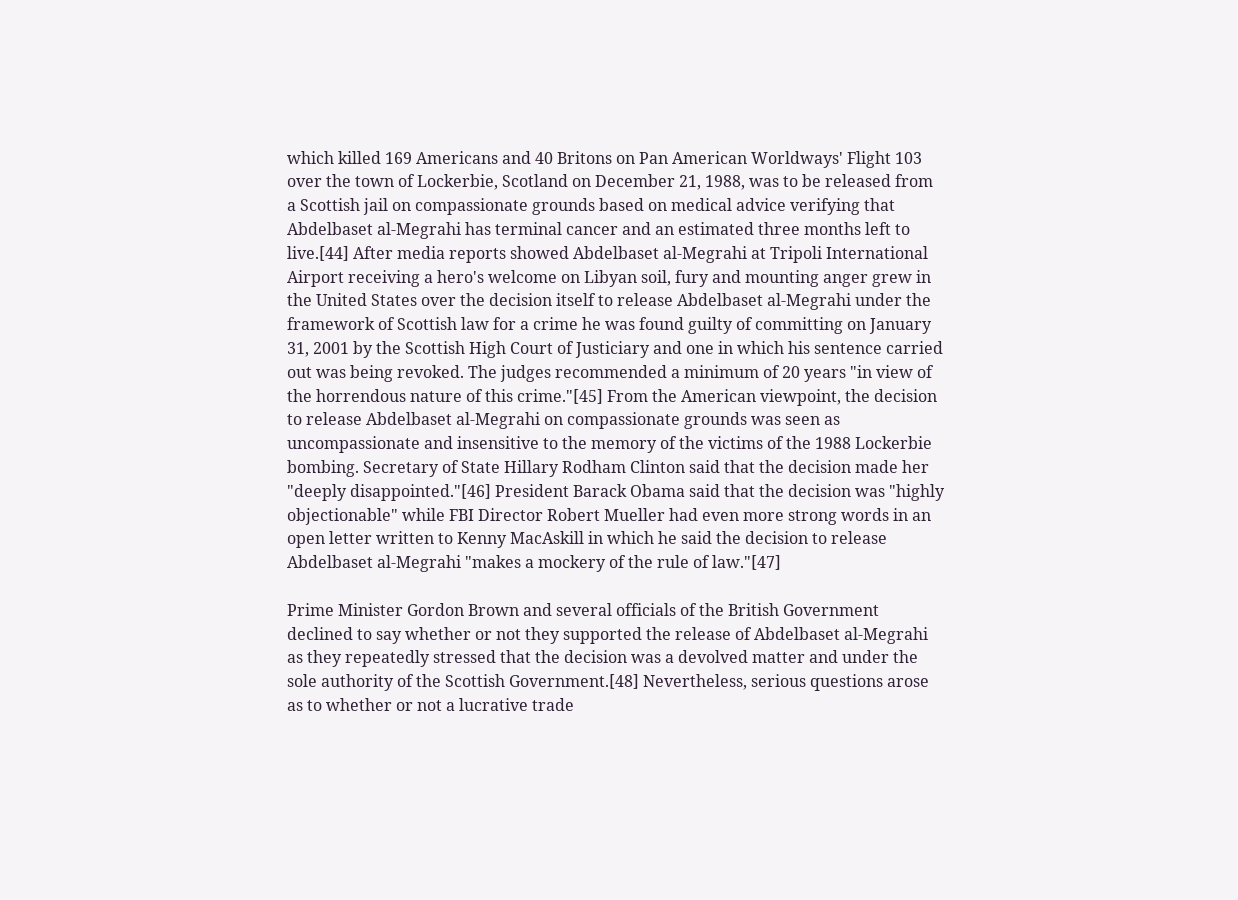which killed 169 Americans and 40 Britons on Pan American Worldways' Flight 103 over the town of Lockerbie, Scotland on December 21, 1988, was to be released from a Scottish jail on compassionate grounds based on medical advice verifying that Abdelbaset al-Megrahi has terminal cancer and an estimated three months left to live.[44] After media reports showed Abdelbaset al-Megrahi at Tripoli International Airport receiving a hero's welcome on Libyan soil, fury and mounting anger grew in the United States over the decision itself to release Abdelbaset al-Megrahi under the framework of Scottish law for a crime he was found guilty of committing on January 31, 2001 by the Scottish High Court of Justiciary and one in which his sentence carried out was being revoked. The judges recommended a minimum of 20 years "in view of the horrendous nature of this crime."[45] From the American viewpoint, the decision to release Abdelbaset al-Megrahi on compassionate grounds was seen as uncompassionate and insensitive to the memory of the victims of the 1988 Lockerbie bombing. Secretary of State Hillary Rodham Clinton said that the decision made her "deeply disappointed."[46] President Barack Obama said that the decision was "highly objectionable" while FBI Director Robert Mueller had even more strong words in an open letter written to Kenny MacAskill in which he said the decision to release Abdelbaset al-Megrahi "makes a mockery of the rule of law."[47]

Prime Minister Gordon Brown and several officials of the British Government declined to say whether or not they supported the release of Abdelbaset al-Megrahi as they repeatedly stressed that the decision was a devolved matter and under the sole authority of the Scottish Government.[48] Nevertheless, serious questions arose as to whether or not a lucrative trade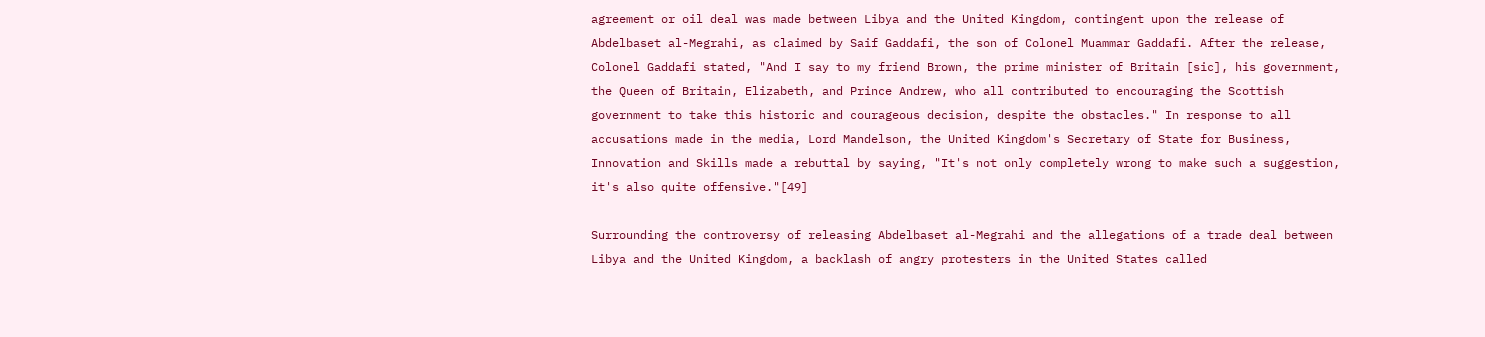agreement or oil deal was made between Libya and the United Kingdom, contingent upon the release of Abdelbaset al-Megrahi, as claimed by Saif Gaddafi, the son of Colonel Muammar Gaddafi. After the release, Colonel Gaddafi stated, "And I say to my friend Brown, the prime minister of Britain [sic], his government, the Queen of Britain, Elizabeth, and Prince Andrew, who all contributed to encouraging the Scottish government to take this historic and courageous decision, despite the obstacles." In response to all accusations made in the media, Lord Mandelson, the United Kingdom's Secretary of State for Business, Innovation and Skills made a rebuttal by saying, "It's not only completely wrong to make such a suggestion, it's also quite offensive."[49]

Surrounding the controversy of releasing Abdelbaset al-Megrahi and the allegations of a trade deal between Libya and the United Kingdom, a backlash of angry protesters in the United States called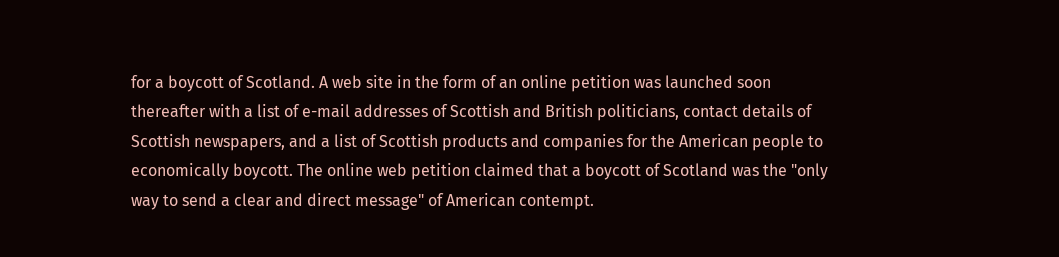for a boycott of Scotland. A web site in the form of an online petition was launched soon thereafter with a list of e-mail addresses of Scottish and British politicians, contact details of Scottish newspapers, and a list of Scottish products and companies for the American people to economically boycott. The online web petition claimed that a boycott of Scotland was the "only way to send a clear and direct message" of American contempt.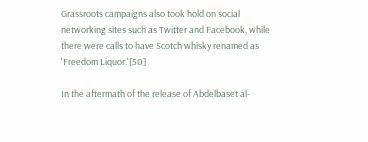Grassroots campaigns also took hold on social networking sites such as Twitter and Facebook, while there were calls to have Scotch whisky renamed as 'Freedom Liquor.'[50]

In the aftermath of the release of Abdelbaset al-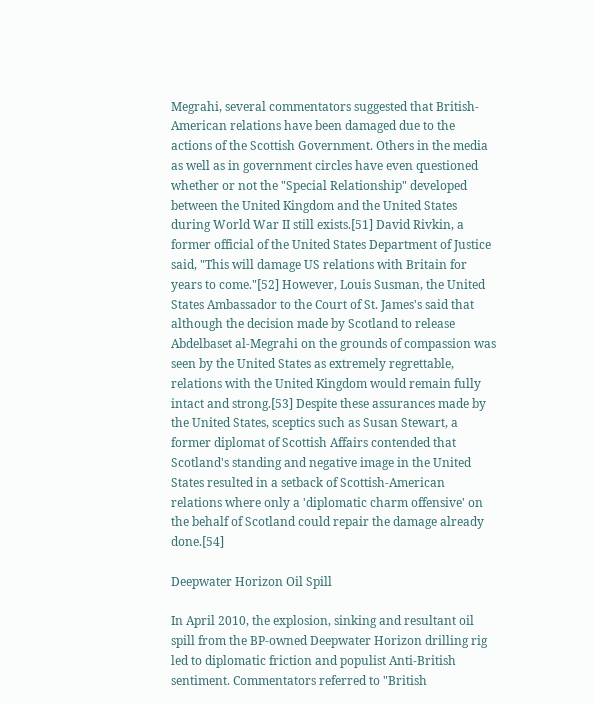Megrahi, several commentators suggested that British-American relations have been damaged due to the actions of the Scottish Government. Others in the media as well as in government circles have even questioned whether or not the "Special Relationship" developed between the United Kingdom and the United States during World War II still exists.[51] David Rivkin, a former official of the United States Department of Justice said, "This will damage US relations with Britain for years to come."[52] However, Louis Susman, the United States Ambassador to the Court of St. James's said that although the decision made by Scotland to release Abdelbaset al-Megrahi on the grounds of compassion was seen by the United States as extremely regrettable, relations with the United Kingdom would remain fully intact and strong.[53] Despite these assurances made by the United States, sceptics such as Susan Stewart, a former diplomat of Scottish Affairs contended that Scotland's standing and negative image in the United States resulted in a setback of Scottish-American relations where only a 'diplomatic charm offensive' on the behalf of Scotland could repair the damage already done.[54]

Deepwater Horizon Oil Spill

In April 2010, the explosion, sinking and resultant oil spill from the BP-owned Deepwater Horizon drilling rig led to diplomatic friction and populist Anti-British sentiment. Commentators referred to "British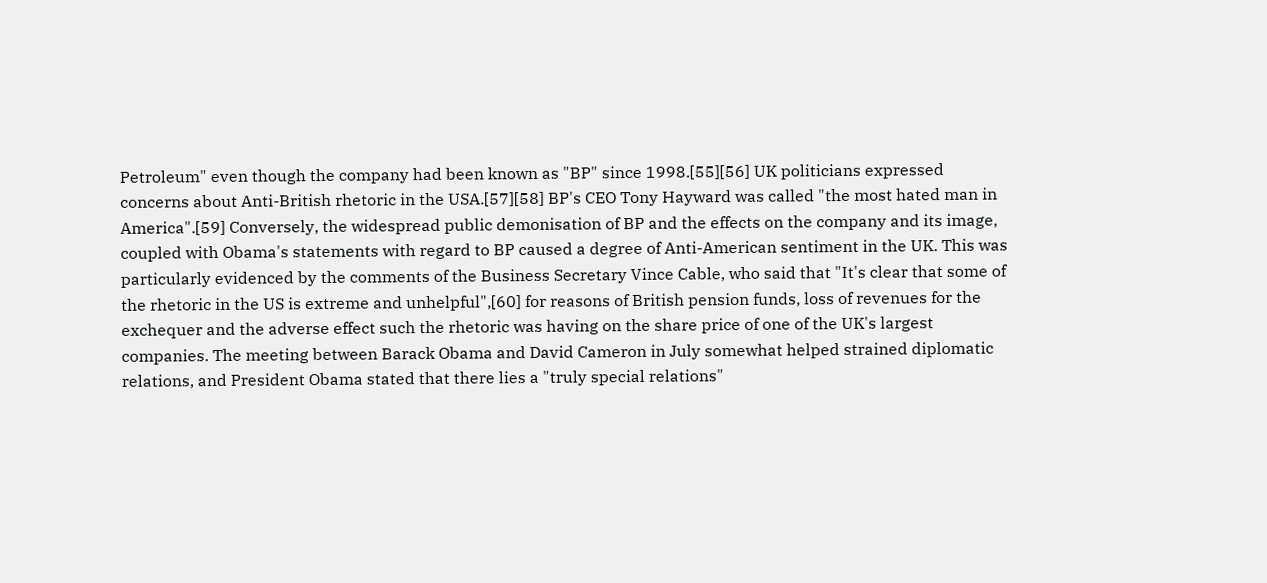Petroleum" even though the company had been known as "BP" since 1998.[55][56] UK politicians expressed concerns about Anti-British rhetoric in the USA.[57][58] BP's CEO Tony Hayward was called "the most hated man in America".[59] Conversely, the widespread public demonisation of BP and the effects on the company and its image, coupled with Obama's statements with regard to BP caused a degree of Anti-American sentiment in the UK. This was particularly evidenced by the comments of the Business Secretary Vince Cable, who said that "It's clear that some of the rhetoric in the US is extreme and unhelpful",[60] for reasons of British pension funds, loss of revenues for the exchequer and the adverse effect such the rhetoric was having on the share price of one of the UK's largest companies. The meeting between Barack Obama and David Cameron in July somewhat helped strained diplomatic relations, and President Obama stated that there lies a "truly special relations"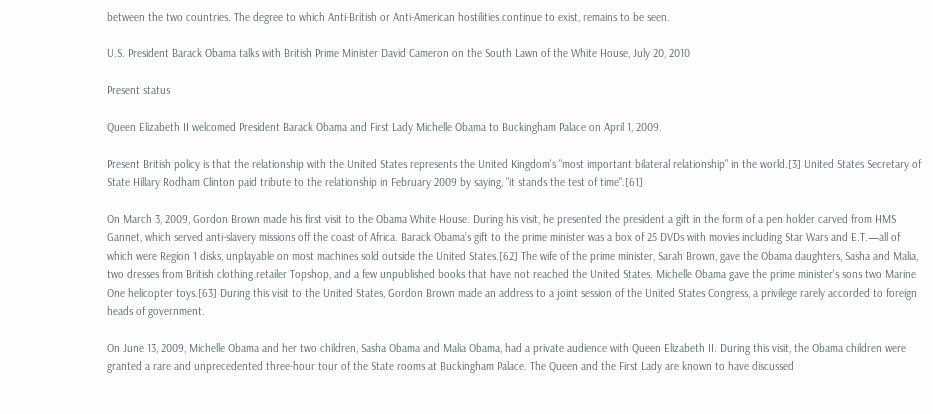between the two countries. The degree to which Anti-British or Anti-American hostilities continue to exist, remains to be seen.

U.S. President Barack Obama talks with British Prime Minister David Cameron on the South Lawn of the White House, July 20, 2010

Present status

Queen Elizabeth II welcomed President Barack Obama and First Lady Michelle Obama to Buckingham Palace on April 1, 2009.

Present British policy is that the relationship with the United States represents the United Kingdom's "most important bilateral relationship" in the world.[3] United States Secretary of State Hillary Rodham Clinton paid tribute to the relationship in February 2009 by saying, "it stands the test of time".[61]

On March 3, 2009, Gordon Brown made his first visit to the Obama White House. During his visit, he presented the president a gift in the form of a pen holder carved from HMS Gannet, which served anti-slavery missions off the coast of Africa. Barack Obama’s gift to the prime minister was a box of 25 DVDs with movies including Star Wars and E.T.—all of which were Region 1 disks, unplayable on most machines sold outside the United States.[62] The wife of the prime minister, Sarah Brown, gave the Obama daughters, Sasha and Malia, two dresses from British clothing retailer Topshop, and a few unpublished books that have not reached the United States. Michelle Obama gave the prime minister's sons two Marine One helicopter toys.[63] During this visit to the United States, Gordon Brown made an address to a joint session of the United States Congress, a privilege rarely accorded to foreign heads of government.

On June 13, 2009, Michelle Obama and her two children, Sasha Obama and Malia Obama, had a private audience with Queen Elizabeth II. During this visit, the Obama children were granted a rare and unprecedented three-hour tour of the State rooms at Buckingham Palace. The Queen and the First Lady are known to have discussed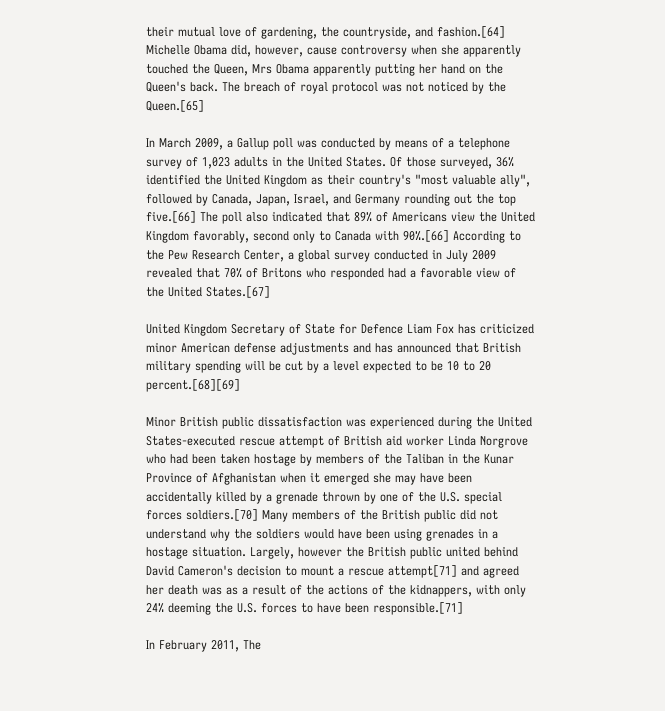their mutual love of gardening, the countryside, and fashion.[64] Michelle Obama did, however, cause controversy when she apparently touched the Queen, Mrs Obama apparently putting her hand on the Queen's back. The breach of royal protocol was not noticed by the Queen.[65]

In March 2009, a Gallup poll was conducted by means of a telephone survey of 1,023 adults in the United States. Of those surveyed, 36% identified the United Kingdom as their country's "most valuable ally", followed by Canada, Japan, Israel, and Germany rounding out the top five.[66] The poll also indicated that 89% of Americans view the United Kingdom favorably, second only to Canada with 90%.[66] According to the Pew Research Center, a global survey conducted in July 2009 revealed that 70% of Britons who responded had a favorable view of the United States.[67]

United Kingdom Secretary of State for Defence Liam Fox has criticized minor American defense adjustments and has announced that British military spending will be cut by a level expected to be 10 to 20 percent.[68][69]

Minor British public dissatisfaction was experienced during the United States-executed rescue attempt of British aid worker Linda Norgrove who had been taken hostage by members of the Taliban in the Kunar Province of Afghanistan when it emerged she may have been accidentally killed by a grenade thrown by one of the U.S. special forces soldiers.[70] Many members of the British public did not understand why the soldiers would have been using grenades in a hostage situation. Largely, however the British public united behind David Cameron's decision to mount a rescue attempt[71] and agreed her death was as a result of the actions of the kidnappers, with only 24% deeming the U.S. forces to have been responsible.[71]

In February 2011, The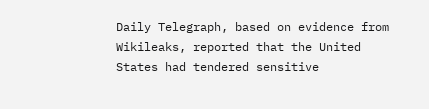Daily Telegraph, based on evidence from Wikileaks, reported that the United States had tendered sensitive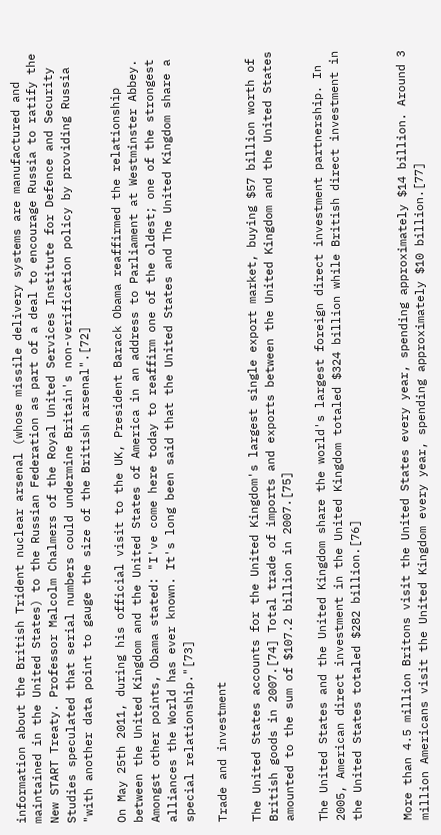information about the British Trident nuclear arsenal (whose missile delivery systems are manufactured and maintained in the United States) to the Russian Federation as part of a deal to encourage Russia to ratify the New START Treaty. Professor Malcolm Chalmers of the Royal United Services Institute for Defence and Security Studies speculated that serial numbers could undermine Britain's non-verification policy by providing Russia "with another data point to gauge the size of the British arsenal".[72]

On May 25th 2011, during his official visit to the UK, President Barack Obama reaffirmed the relationship between the United Kingdom and the United States of America in an address to Parliament at Westminster Abbey. Amongst other points, Obama stated: "I've come here today to reaffirm one of the oldest; one of the strongest alliances the World has ever known. It's long been said that the United States and The United Kingdom share a special relationship."[73]

Trade and investment

The United States accounts for the United Kingdom's largest single export market, buying $57 billion worth of British goods in 2007.[74] Total trade of imports and exports between the United Kingdom and the United States amounted to the sum of $107.2 billion in 2007.[75]

The United States and the United Kingdom share the world's largest foreign direct investment partnership. In 2005, American direct investment in the United Kingdom totaled $324 billion while British direct investment in the United States totaled $282 billion.[76]


More than 4.5 million Britons visit the United States every year, spending approximately $14 billion. Around 3 million Americans visit the United Kingdom every year, spending approximately $10 billion.[77]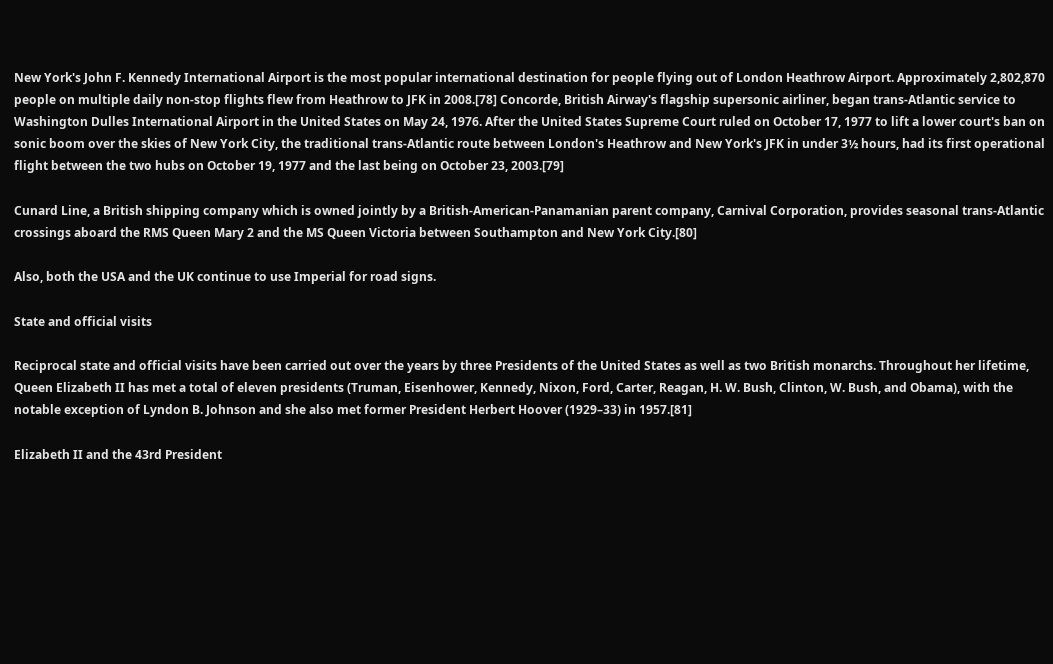New York's John F. Kennedy International Airport is the most popular international destination for people flying out of London Heathrow Airport. Approximately 2,802,870 people on multiple daily non-stop flights flew from Heathrow to JFK in 2008.[78] Concorde, British Airway's flagship supersonic airliner, began trans-Atlantic service to Washington Dulles International Airport in the United States on May 24, 1976. After the United States Supreme Court ruled on October 17, 1977 to lift a lower court's ban on sonic boom over the skies of New York City, the traditional trans-Atlantic route between London's Heathrow and New York's JFK in under 3½ hours, had its first operational flight between the two hubs on October 19, 1977 and the last being on October 23, 2003.[79]

Cunard Line, a British shipping company which is owned jointly by a British-American-Panamanian parent company, Carnival Corporation, provides seasonal trans-Atlantic crossings aboard the RMS Queen Mary 2 and the MS Queen Victoria between Southampton and New York City.[80]

Also, both the USA and the UK continue to use Imperial for road signs.

State and official visits

Reciprocal state and official visits have been carried out over the years by three Presidents of the United States as well as two British monarchs. Throughout her lifetime, Queen Elizabeth II has met a total of eleven presidents (Truman, Eisenhower, Kennedy, Nixon, Ford, Carter, Reagan, H. W. Bush, Clinton, W. Bush, and Obama), with the notable exception of Lyndon B. Johnson and she also met former President Herbert Hoover (1929–33) in 1957.[81]

Elizabeth II and the 43rd President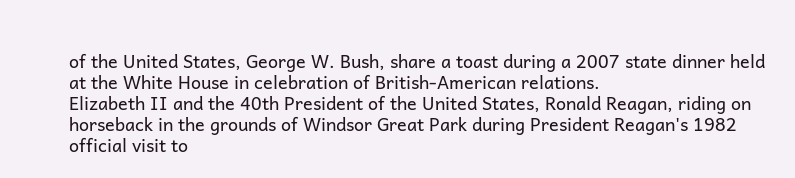of the United States, George W. Bush, share a toast during a 2007 state dinner held at the White House in celebration of British-American relations.
Elizabeth II and the 40th President of the United States, Ronald Reagan, riding on horseback in the grounds of Windsor Great Park during President Reagan's 1982 official visit to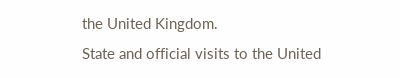the United Kingdom.
State and official visits to the United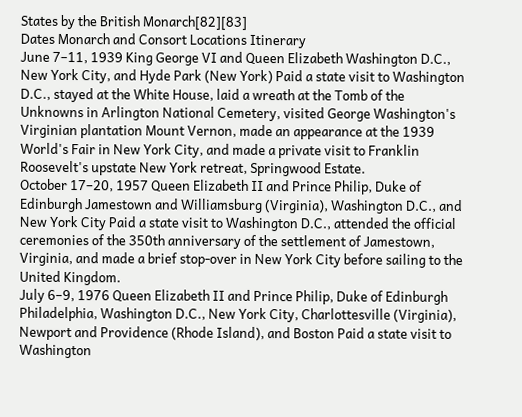States by the British Monarch[82][83]
Dates Monarch and Consort Locations Itinerary
June 7–11, 1939 King George VI and Queen Elizabeth Washington D.C., New York City, and Hyde Park (New York) Paid a state visit to Washington D.C., stayed at the White House, laid a wreath at the Tomb of the Unknowns in Arlington National Cemetery, visited George Washington's Virginian plantation Mount Vernon, made an appearance at the 1939 World's Fair in New York City, and made a private visit to Franklin Roosevelt's upstate New York retreat, Springwood Estate.
October 17–20, 1957 Queen Elizabeth II and Prince Philip, Duke of Edinburgh Jamestown and Williamsburg (Virginia), Washington D.C., and New York City Paid a state visit to Washington D.C., attended the official ceremonies of the 350th anniversary of the settlement of Jamestown, Virginia, and made a brief stop-over in New York City before sailing to the United Kingdom.
July 6–9, 1976 Queen Elizabeth II and Prince Philip, Duke of Edinburgh Philadelphia, Washington D.C., New York City, Charlottesville (Virginia), Newport and Providence (Rhode Island), and Boston Paid a state visit to Washington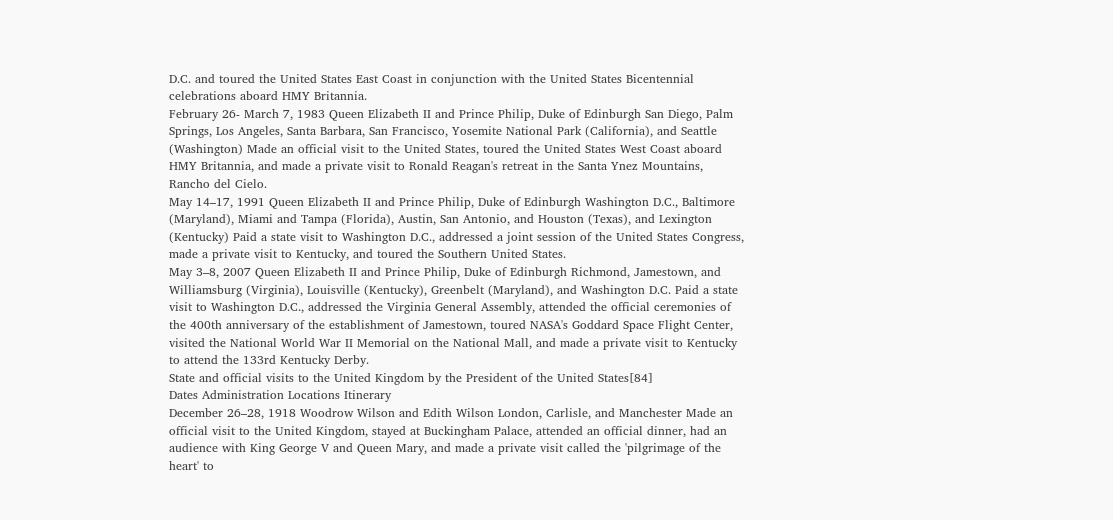D.C. and toured the United States East Coast in conjunction with the United States Bicentennial celebrations aboard HMY Britannia.
February 26- March 7, 1983 Queen Elizabeth II and Prince Philip, Duke of Edinburgh San Diego, Palm Springs, Los Angeles, Santa Barbara, San Francisco, Yosemite National Park (California), and Seattle (Washington) Made an official visit to the United States, toured the United States West Coast aboard HMY Britannia, and made a private visit to Ronald Reagan's retreat in the Santa Ynez Mountains, Rancho del Cielo.
May 14–17, 1991 Queen Elizabeth II and Prince Philip, Duke of Edinburgh Washington D.C., Baltimore (Maryland), Miami and Tampa (Florida), Austin, San Antonio, and Houston (Texas), and Lexington (Kentucky) Paid a state visit to Washington D.C., addressed a joint session of the United States Congress, made a private visit to Kentucky, and toured the Southern United States.
May 3–8, 2007 Queen Elizabeth II and Prince Philip, Duke of Edinburgh Richmond, Jamestown, and Williamsburg (Virginia), Louisville (Kentucky), Greenbelt (Maryland), and Washington D.C. Paid a state visit to Washington D.C., addressed the Virginia General Assembly, attended the official ceremonies of the 400th anniversary of the establishment of Jamestown, toured NASA's Goddard Space Flight Center, visited the National World War II Memorial on the National Mall, and made a private visit to Kentucky to attend the 133rd Kentucky Derby.
State and official visits to the United Kingdom by the President of the United States[84]
Dates Administration Locations Itinerary
December 26–28, 1918 Woodrow Wilson and Edith Wilson London, Carlisle, and Manchester Made an official visit to the United Kingdom, stayed at Buckingham Palace, attended an official dinner, had an audience with King George V and Queen Mary, and made a private visit called the 'pilgrimage of the heart' to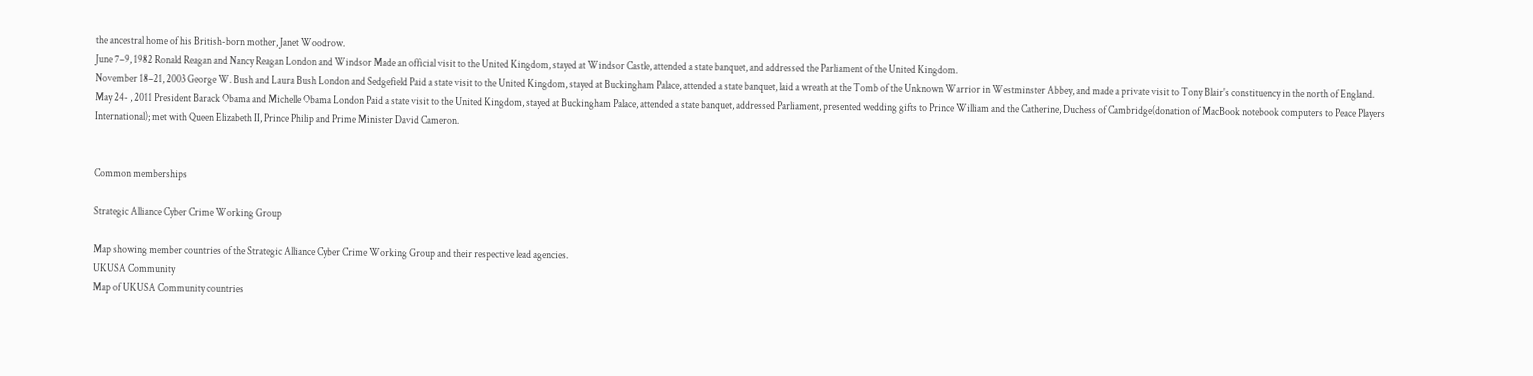the ancestral home of his British-born mother, Janet Woodrow.
June 7–9, 1982 Ronald Reagan and Nancy Reagan London and Windsor Made an official visit to the United Kingdom, stayed at Windsor Castle, attended a state banquet, and addressed the Parliament of the United Kingdom.
November 18–21, 2003 George W. Bush and Laura Bush London and Sedgefield Paid a state visit to the United Kingdom, stayed at Buckingham Palace, attended a state banquet, laid a wreath at the Tomb of the Unknown Warrior in Westminster Abbey, and made a private visit to Tony Blair's constituency in the north of England.
May 24- , 2011 President Barack Obama and Michelle Obama London Paid a state visit to the United Kingdom, stayed at Buckingham Palace, attended a state banquet, addressed Parliament, presented wedding gifts to Prince William and the Catherine, Duchess of Cambridge(donation of MacBook notebook computers to Peace Players International); met with Queen Elizabeth II, Prince Philip and Prime Minister David Cameron.


Common memberships

Strategic Alliance Cyber Crime Working Group

Map showing member countries of the Strategic Alliance Cyber Crime Working Group and their respective lead agencies.
UKUSA Community
Map of UKUSA Community countries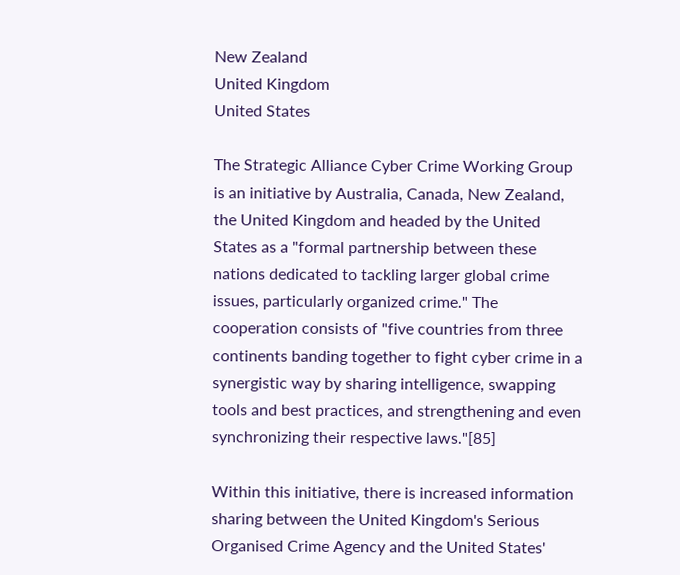New Zealand
United Kingdom
United States

The Strategic Alliance Cyber Crime Working Group is an initiative by Australia, Canada, New Zealand, the United Kingdom and headed by the United States as a "formal partnership between these nations dedicated to tackling larger global crime issues, particularly organized crime." The cooperation consists of "five countries from three continents banding together to fight cyber crime in a synergistic way by sharing intelligence, swapping tools and best practices, and strengthening and even synchronizing their respective laws."[85]

Within this initiative, there is increased information sharing between the United Kingdom's Serious Organised Crime Agency and the United States'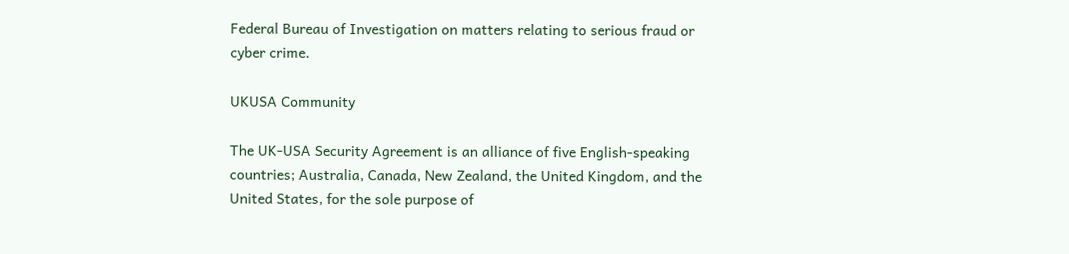Federal Bureau of Investigation on matters relating to serious fraud or cyber crime.

UKUSA Community

The UK-USA Security Agreement is an alliance of five English-speaking countries; Australia, Canada, New Zealand, the United Kingdom, and the United States, for the sole purpose of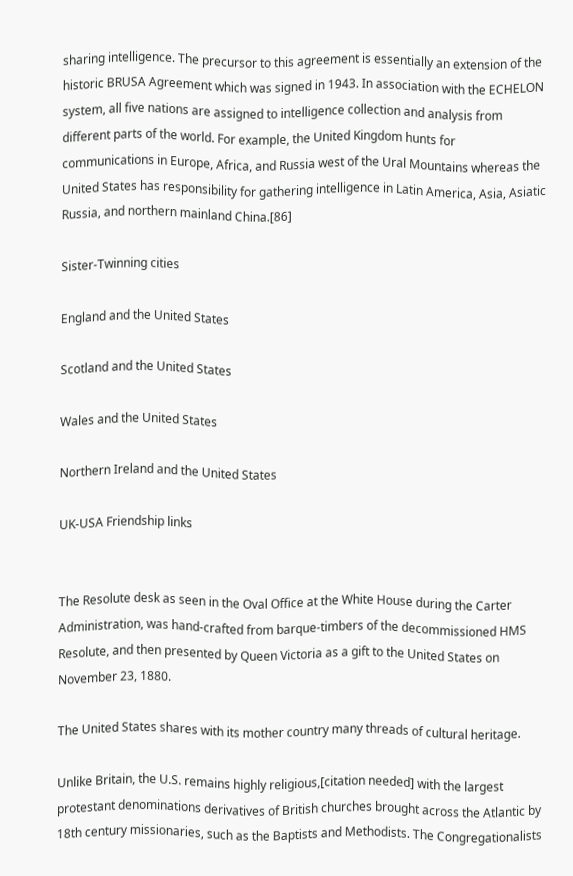sharing intelligence. The precursor to this agreement is essentially an extension of the historic BRUSA Agreement which was signed in 1943. In association with the ECHELON system, all five nations are assigned to intelligence collection and analysis from different parts of the world. For example, the United Kingdom hunts for communications in Europe, Africa, and Russia west of the Ural Mountains whereas the United States has responsibility for gathering intelligence in Latin America, Asia, Asiatic Russia, and northern mainland China.[86]

Sister-Twinning cities

England and the United States

Scotland and the United States

Wales and the United States

Northern Ireland and the United States

UK-USA Friendship links


The Resolute desk as seen in the Oval Office at the White House during the Carter Administration, was hand-crafted from barque-timbers of the decommissioned HMS Resolute, and then presented by Queen Victoria as a gift to the United States on November 23, 1880.

The United States shares with its mother country many threads of cultural heritage.

Unlike Britain, the U.S. remains highly religious,[citation needed] with the largest protestant denominations derivatives of British churches brought across the Atlantic by 18th century missionaries, such as the Baptists and Methodists. The Congregationalists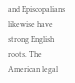and Episcopalians likewise have strong English roots. The American legal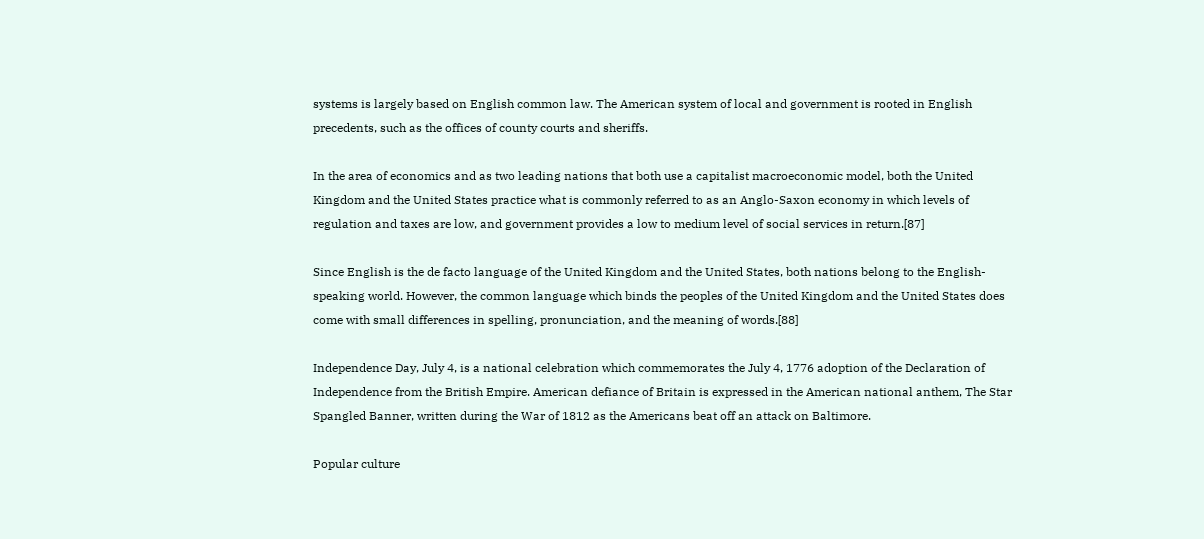systems is largely based on English common law. The American system of local and government is rooted in English precedents, such as the offices of county courts and sheriffs.

In the area of economics and as two leading nations that both use a capitalist macroeconomic model, both the United Kingdom and the United States practice what is commonly referred to as an Anglo-Saxon economy in which levels of regulation and taxes are low, and government provides a low to medium level of social services in return.[87]

Since English is the de facto language of the United Kingdom and the United States, both nations belong to the English-speaking world. However, the common language which binds the peoples of the United Kingdom and the United States does come with small differences in spelling, pronunciation, and the meaning of words.[88]

Independence Day, July 4, is a national celebration which commemorates the July 4, 1776 adoption of the Declaration of Independence from the British Empire. American defiance of Britain is expressed in the American national anthem, The Star Spangled Banner, written during the War of 1812 as the Americans beat off an attack on Baltimore.

Popular culture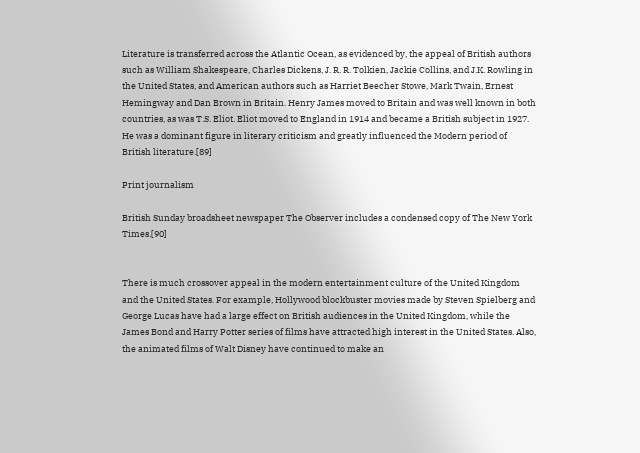Literature is transferred across the Atlantic Ocean, as evidenced by, the appeal of British authors such as William Shakespeare, Charles Dickens, J. R. R. Tolkien, Jackie Collins, and J.K. Rowling in the United States, and American authors such as Harriet Beecher Stowe, Mark Twain, Ernest Hemingway and Dan Brown in Britain. Henry James moved to Britain and was well known in both countries, as was T.S. Eliot. Eliot moved to England in 1914 and became a British subject in 1927. He was a dominant figure in literary criticism and greatly influenced the Modern period of British literature.[89]

Print journalism

British Sunday broadsheet newspaper The Observer includes a condensed copy of The New York Times.[90]


There is much crossover appeal in the modern entertainment culture of the United Kingdom and the United States. For example, Hollywood blockbuster movies made by Steven Spielberg and George Lucas have had a large effect on British audiences in the United Kingdom, while the James Bond and Harry Potter series of films have attracted high interest in the United States. Also, the animated films of Walt Disney have continued to make an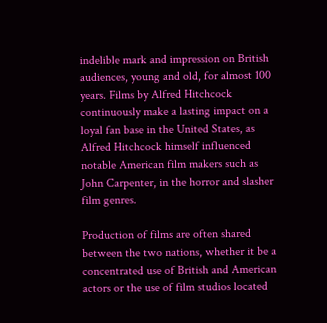indelible mark and impression on British audiences, young and old, for almost 100 years. Films by Alfred Hitchcock continuously make a lasting impact on a loyal fan base in the United States, as Alfred Hitchcock himself influenced notable American film makers such as John Carpenter, in the horror and slasher film genres.

Production of films are often shared between the two nations, whether it be a concentrated use of British and American actors or the use of film studios located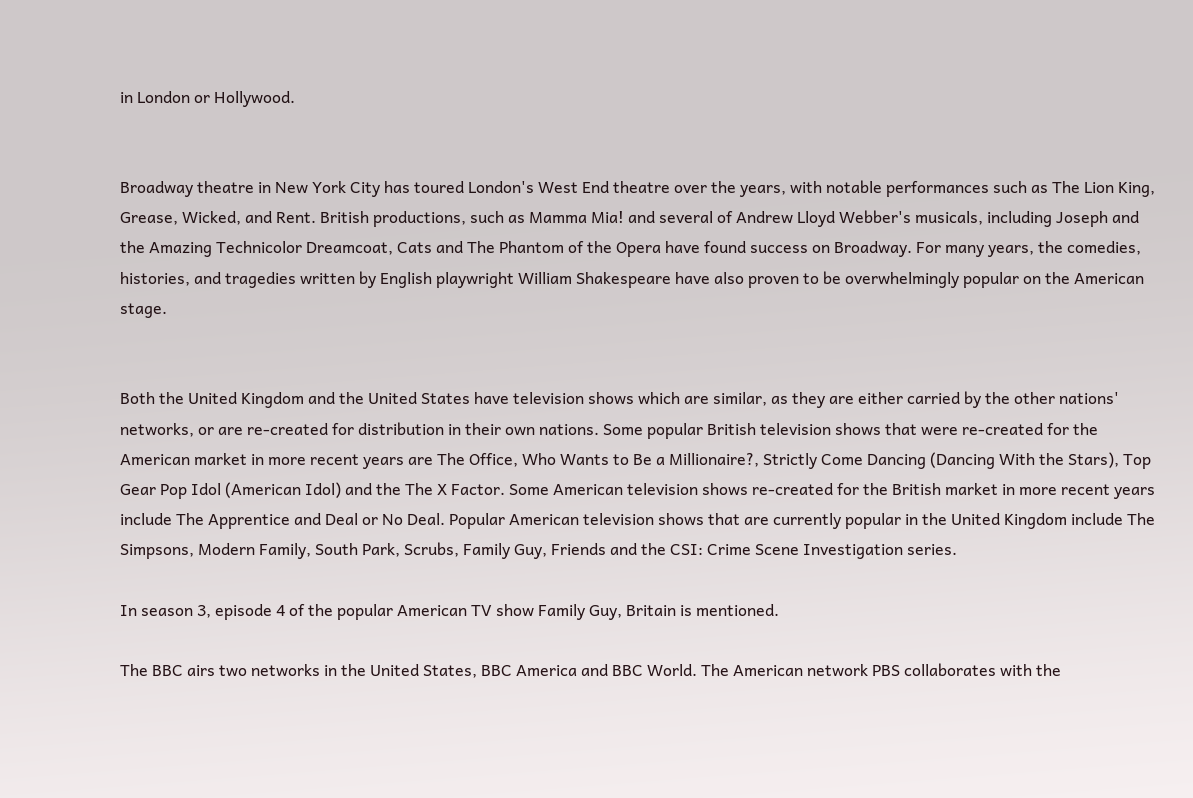in London or Hollywood.


Broadway theatre in New York City has toured London's West End theatre over the years, with notable performances such as The Lion King, Grease, Wicked, and Rent. British productions, such as Mamma Mia! and several of Andrew Lloyd Webber's musicals, including Joseph and the Amazing Technicolor Dreamcoat, Cats and The Phantom of the Opera have found success on Broadway. For many years, the comedies, histories, and tragedies written by English playwright William Shakespeare have also proven to be overwhelmingly popular on the American stage.


Both the United Kingdom and the United States have television shows which are similar, as they are either carried by the other nations' networks, or are re-created for distribution in their own nations. Some popular British television shows that were re-created for the American market in more recent years are The Office, Who Wants to Be a Millionaire?, Strictly Come Dancing (Dancing With the Stars), Top Gear Pop Idol (American Idol) and the The X Factor. Some American television shows re-created for the British market in more recent years include The Apprentice and Deal or No Deal. Popular American television shows that are currently popular in the United Kingdom include The Simpsons, Modern Family, South Park, Scrubs, Family Guy, Friends and the CSI: Crime Scene Investigation series.

In season 3, episode 4 of the popular American TV show Family Guy, Britain is mentioned.

The BBC airs two networks in the United States, BBC America and BBC World. The American network PBS collaborates with the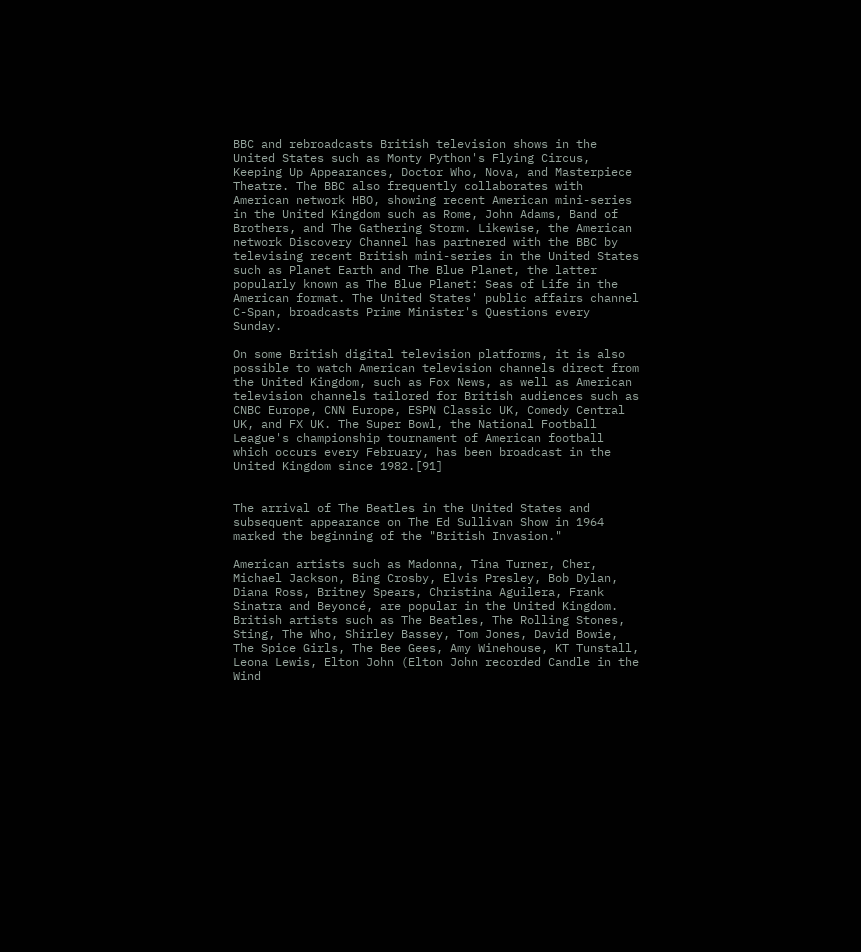BBC and rebroadcasts British television shows in the United States such as Monty Python's Flying Circus, Keeping Up Appearances, Doctor Who, Nova, and Masterpiece Theatre. The BBC also frequently collaborates with American network HBO, showing recent American mini-series in the United Kingdom such as Rome, John Adams, Band of Brothers, and The Gathering Storm. Likewise, the American network Discovery Channel has partnered with the BBC by televising recent British mini-series in the United States such as Planet Earth and The Blue Planet, the latter popularly known as The Blue Planet: Seas of Life in the American format. The United States' public affairs channel C-Span, broadcasts Prime Minister's Questions every Sunday.

On some British digital television platforms, it is also possible to watch American television channels direct from the United Kingdom, such as Fox News, as well as American television channels tailored for British audiences such as CNBC Europe, CNN Europe, ESPN Classic UK, Comedy Central UK, and FX UK. The Super Bowl, the National Football League's championship tournament of American football which occurs every February, has been broadcast in the United Kingdom since 1982.[91]


The arrival of The Beatles in the United States and subsequent appearance on The Ed Sullivan Show in 1964 marked the beginning of the "British Invasion."

American artists such as Madonna, Tina Turner, Cher, Michael Jackson, Bing Crosby, Elvis Presley, Bob Dylan, Diana Ross, Britney Spears, Christina Aguilera, Frank Sinatra and Beyoncé, are popular in the United Kingdom. British artists such as The Beatles, The Rolling Stones, Sting, The Who, Shirley Bassey, Tom Jones, David Bowie, The Spice Girls, The Bee Gees, Amy Winehouse, KT Tunstall, Leona Lewis, Elton John (Elton John recorded Candle in the Wind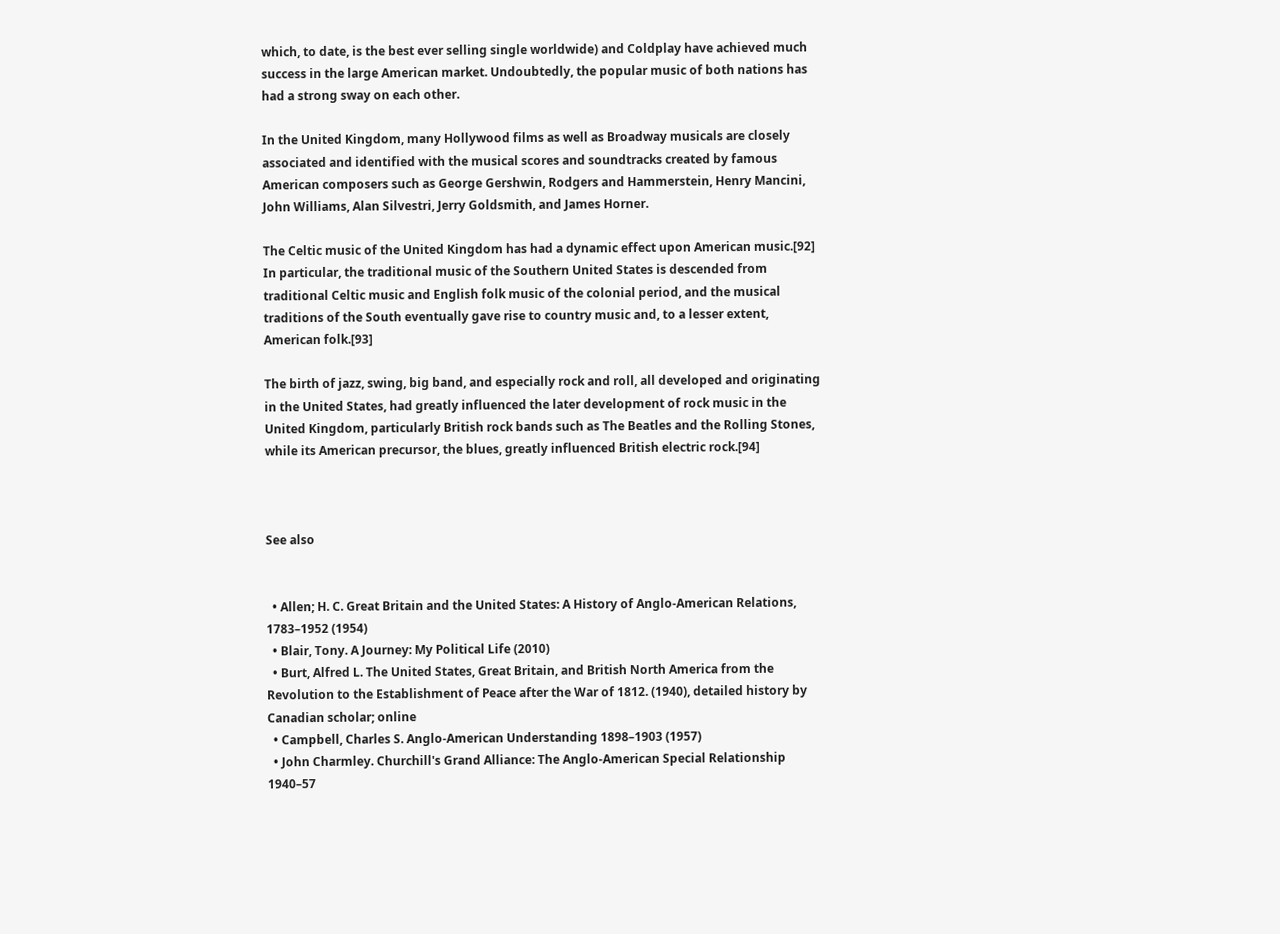which, to date, is the best ever selling single worldwide) and Coldplay have achieved much success in the large American market. Undoubtedly, the popular music of both nations has had a strong sway on each other.

In the United Kingdom, many Hollywood films as well as Broadway musicals are closely associated and identified with the musical scores and soundtracks created by famous American composers such as George Gershwin, Rodgers and Hammerstein, Henry Mancini, John Williams, Alan Silvestri, Jerry Goldsmith, and James Horner.

The Celtic music of the United Kingdom has had a dynamic effect upon American music.[92] In particular, the traditional music of the Southern United States is descended from traditional Celtic music and English folk music of the colonial period, and the musical traditions of the South eventually gave rise to country music and, to a lesser extent, American folk.[93]

The birth of jazz, swing, big band, and especially rock and roll, all developed and originating in the United States, had greatly influenced the later development of rock music in the United Kingdom, particularly British rock bands such as The Beatles and the Rolling Stones, while its American precursor, the blues, greatly influenced British electric rock.[94]



See also


  • Allen; H. C. Great Britain and the United States: A History of Anglo-American Relations, 1783–1952 (1954)
  • Blair, Tony. A Journey: My Political Life (2010)
  • Burt, Alfred L. The United States, Great Britain, and British North America from the Revolution to the Establishment of Peace after the War of 1812. (1940), detailed history by Canadian scholar; online
  • Campbell, Charles S. Anglo-American Understanding 1898–1903 (1957)
  • John Charmley. Churchill's Grand Alliance: The Anglo-American Special Relationship 1940–57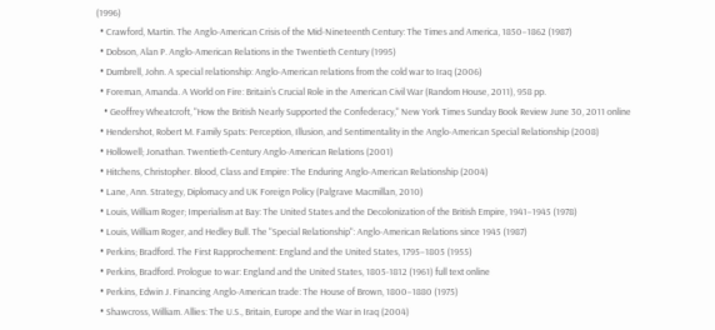(1996)
  • Crawford, Martin. The Anglo-American Crisis of the Mid-Nineteenth Century: The Times and America, 1850–1862 (1987)
  • Dobson, Alan P. Anglo-American Relations in the Twentieth Century (1995)
  • Dumbrell, John. A special relationship: Anglo-American relations from the cold war to Iraq (2006)
  • Foreman, Amanda. A World on Fire: Britain’s Crucial Role in the American Civil War (Random House, 2011), 958 pp.
    • Geoffrey Wheatcroft, "How the British Nearly Supported the Confederacy," New York Times Sunday Book Review June 30, 2011 online
  • Hendershot, Robert M. Family Spats: Perception, Illusion, and Sentimentality in the Anglo-American Special Relationship (2008)
  • Hollowell; Jonathan. Twentieth-Century Anglo-American Relations (2001)
  • Hitchens, Christopher. Blood, Class and Empire: The Enduring Anglo-American Relationship (2004)
  • Lane, Ann. Strategy, Diplomacy and UK Foreign Policy (Palgrave Macmillan, 2010)
  • Louis, William Roger; Imperialism at Bay: The United States and the Decolonization of the British Empire, 1941–1945 (1978)
  • Louis, William Roger, and Hedley Bull. The "Special Relationship": Anglo-American Relations since 1945 (1987)
  • Perkins; Bradford. The First Rapprochement: England and the United States, 1795–1805 (1955)
  • Perkins, Bradford. Prologue to war: England and the United States, 1805-1812 (1961) full text online
  • Perkins, Edwin J. Financing Anglo-American trade: The House of Brown, 1800–1880 (1975)
  • Shawcross, William. Allies: The U.S., Britain, Europe and the War in Iraq (2004)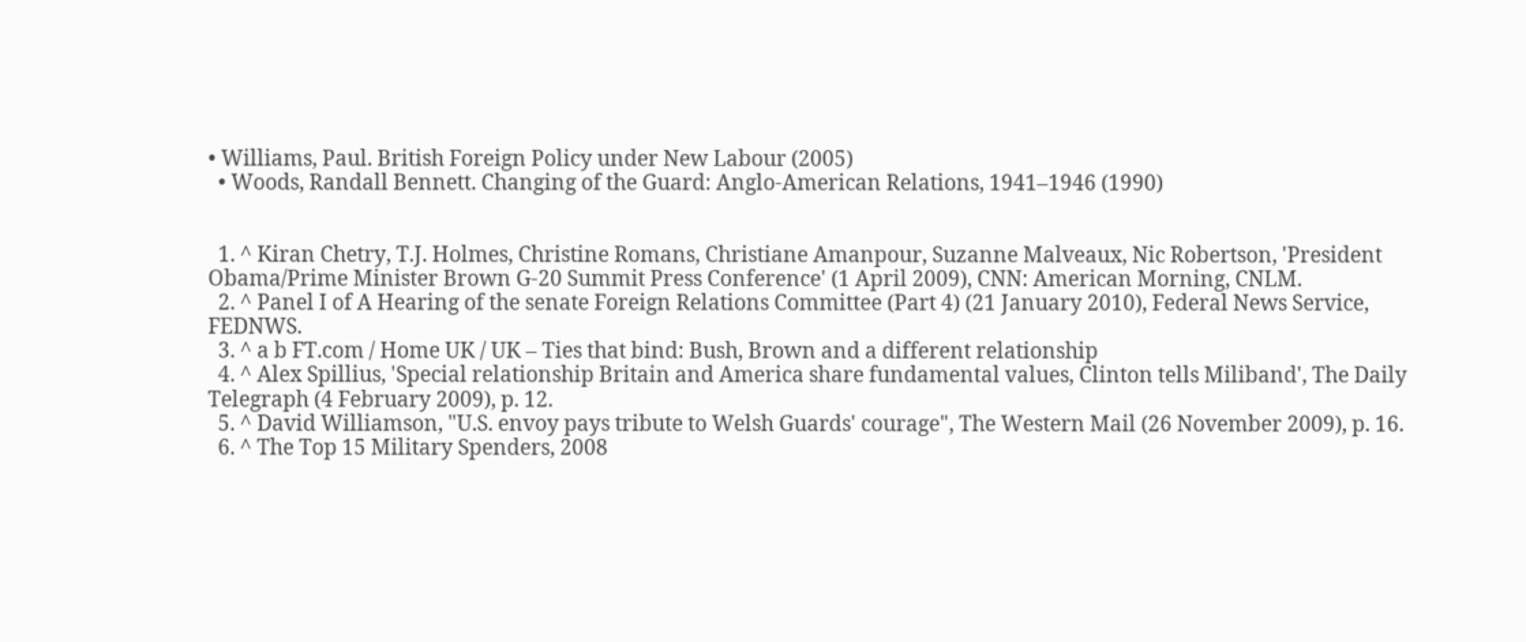• Williams, Paul. British Foreign Policy under New Labour (2005)
  • Woods, Randall Bennett. Changing of the Guard: Anglo-American Relations, 1941–1946 (1990)


  1. ^ Kiran Chetry, T.J. Holmes, Christine Romans, Christiane Amanpour, Suzanne Malveaux, Nic Robertson, 'President Obama/Prime Minister Brown G-20 Summit Press Conference' (1 April 2009), CNN: American Morning, CNLM.
  2. ^ Panel I of A Hearing of the senate Foreign Relations Committee (Part 4) (21 January 2010), Federal News Service, FEDNWS.
  3. ^ a b FT.com / Home UK / UK – Ties that bind: Bush, Brown and a different relationship
  4. ^ Alex Spillius, 'Special relationship Britain and America share fundamental values, Clinton tells Miliband', The Daily Telegraph (4 February 2009), p. 12.
  5. ^ David Williamson, "U.S. envoy pays tribute to Welsh Guards' courage", The Western Mail (26 November 2009), p. 16.
  6. ^ The Top 15 Military Spenders, 2008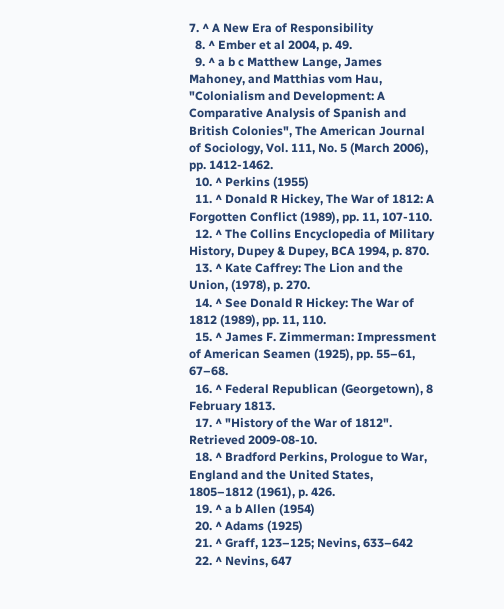7. ^ A New Era of Responsibility
  8. ^ Ember et al 2004, p. 49.
  9. ^ a b c Matthew Lange, James Mahoney, and Matthias vom Hau, "Colonialism and Development: A Comparative Analysis of Spanish and British Colonies", The American Journal of Sociology, Vol. 111, No. 5 (March 2006), pp. 1412-1462.
  10. ^ Perkins (1955)
  11. ^ Donald R Hickey, The War of 1812: A Forgotten Conflict (1989), pp. 11, 107-110.
  12. ^ The Collins Encyclopedia of Military History, Dupey & Dupey, BCA 1994, p. 870.
  13. ^ Kate Caffrey: The Lion and the Union, (1978), p. 270.
  14. ^ See Donald R Hickey: The War of 1812 (1989), pp. 11, 110.
  15. ^ James F. Zimmerman: Impressment of American Seamen (1925), pp. 55–61, 67–68.
  16. ^ Federal Republican (Georgetown), 8 February 1813.
  17. ^ "History of the War of 1812". Retrieved 2009-08-10.
  18. ^ Bradford Perkins, Prologue to War, England and the United States, 1805–1812 (1961), p. 426.
  19. ^ a b Allen (1954)
  20. ^ Adams (1925)
  21. ^ Graff, 123–125; Nevins, 633–642
  22. ^ Nevins, 647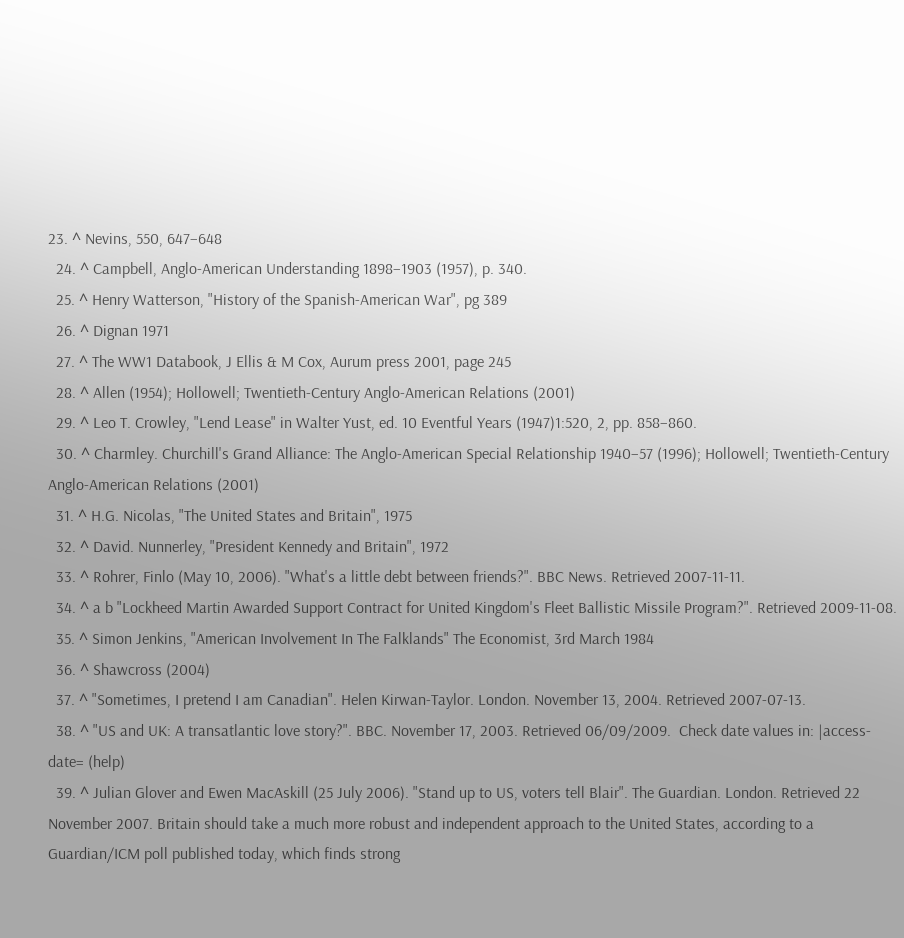23. ^ Nevins, 550, 647–648
  24. ^ Campbell, Anglo-American Understanding 1898–1903 (1957), p. 340.
  25. ^ Henry Watterson, "History of the Spanish-American War", pg 389
  26. ^ Dignan 1971
  27. ^ The WW1 Databook, J Ellis & M Cox, Aurum press 2001, page 245
  28. ^ Allen (1954); Hollowell; Twentieth-Century Anglo-American Relations (2001)
  29. ^ Leo T. Crowley, "Lend Lease" in Walter Yust, ed. 10 Eventful Years (1947)1:520, 2, pp. 858–860.
  30. ^ Charmley. Churchill's Grand Alliance: The Anglo-American Special Relationship 1940–57 (1996); Hollowell; Twentieth-Century Anglo-American Relations (2001)
  31. ^ H.G. Nicolas, "The United States and Britain", 1975
  32. ^ David. Nunnerley, "President Kennedy and Britain", 1972
  33. ^ Rohrer, Finlo (May 10, 2006). "What's a little debt between friends?". BBC News. Retrieved 2007-11-11.
  34. ^ a b "Lockheed Martin Awarded Support Contract for United Kingdom's Fleet Ballistic Missile Program?". Retrieved 2009-11-08.
  35. ^ Simon Jenkins, "American Involvement In The Falklands" The Economist, 3rd March 1984
  36. ^ Shawcross (2004)
  37. ^ "Sometimes, I pretend I am Canadian". Helen Kirwan-Taylor. London. November 13, 2004. Retrieved 2007-07-13.
  38. ^ "US and UK: A transatlantic love story?". BBC. November 17, 2003. Retrieved 06/09/2009.  Check date values in: |access-date= (help)
  39. ^ Julian Glover and Ewen MacAskill (25 July 2006). "Stand up to US, voters tell Blair". The Guardian. London. Retrieved 22 November 2007. Britain should take a much more robust and independent approach to the United States, according to a Guardian/ICM poll published today, which finds strong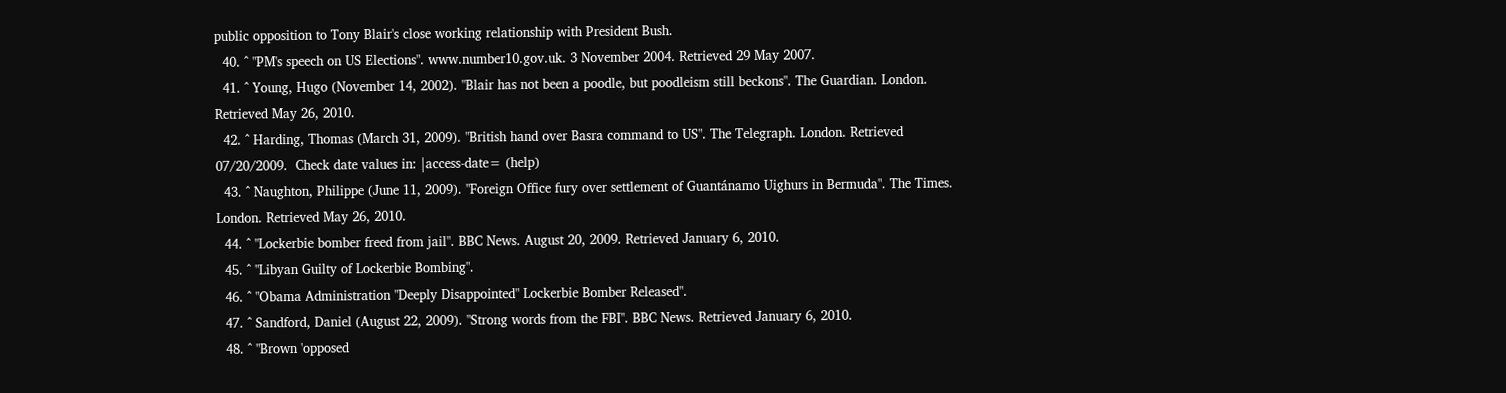public opposition to Tony Blair's close working relationship with President Bush.
  40. ^ "PM's speech on US Elections". www.number10.gov.uk. 3 November 2004. Retrieved 29 May 2007.
  41. ^ Young, Hugo (November 14, 2002). "Blair has not been a poodle, but poodleism still beckons". The Guardian. London. Retrieved May 26, 2010.
  42. ^ Harding, Thomas (March 31, 2009). "British hand over Basra command to US". The Telegraph. London. Retrieved 07/20/2009.  Check date values in: |access-date= (help)
  43. ^ Naughton, Philippe (June 11, 2009). "Foreign Office fury over settlement of Guantánamo Uighurs in Bermuda". The Times. London. Retrieved May 26, 2010.
  44. ^ "Lockerbie bomber freed from jail". BBC News. August 20, 2009. Retrieved January 6, 2010.
  45. ^ "Libyan Guilty of Lockerbie Bombing".
  46. ^ "Obama Administration "Deeply Disappointed" Lockerbie Bomber Released".
  47. ^ Sandford, Daniel (August 22, 2009). "Strong words from the FBI". BBC News. Retrieved January 6, 2010.
  48. ^ "Brown 'opposed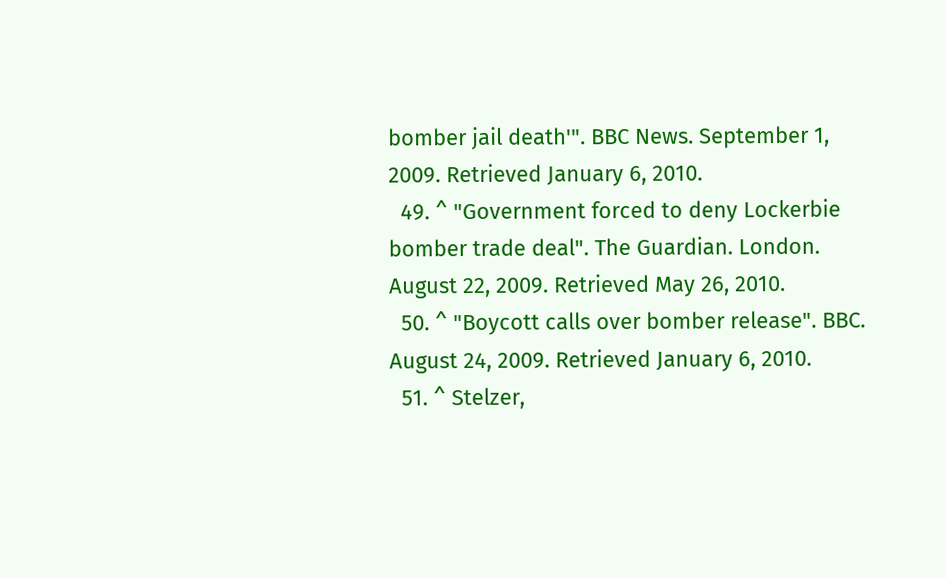bomber jail death'". BBC News. September 1, 2009. Retrieved January 6, 2010.
  49. ^ "Government forced to deny Lockerbie bomber trade deal". The Guardian. London. August 22, 2009. Retrieved May 26, 2010.
  50. ^ "Boycott calls over bomber release". BBC. August 24, 2009. Retrieved January 6, 2010.
  51. ^ Stelzer,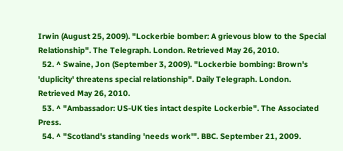Irwin (August 25, 2009). "Lockerbie bomber: A grievous blow to the Special Relationship". The Telegraph. London. Retrieved May 26, 2010.
  52. ^ Swaine, Jon (September 3, 2009). "Lockerbie bombing: Brown's 'duplicity' threatens special relationship". Daily Telegraph. London. Retrieved May 26, 2010.
  53. ^ "Ambassador: US-UK ties intact despite Lockerbie". The Associated Press.
  54. ^ "Scotland's standing 'needs work'". BBC. September 21, 2009.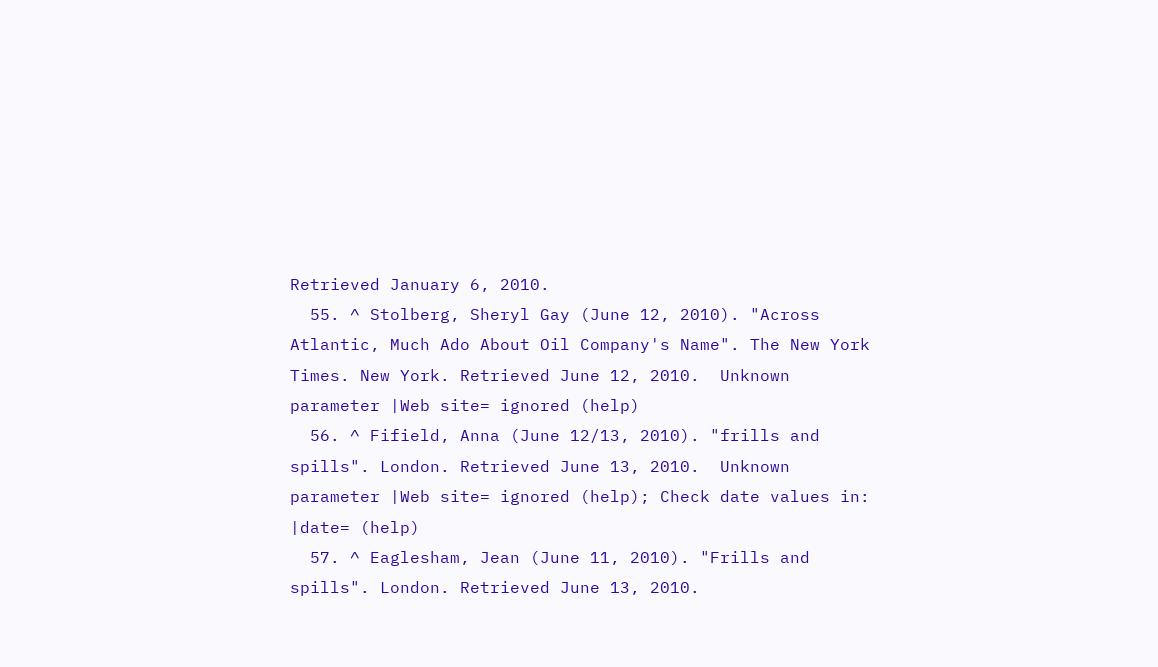Retrieved January 6, 2010.
  55. ^ Stolberg, Sheryl Gay (June 12, 2010). "Across Atlantic, Much Ado About Oil Company's Name". The New York Times. New York. Retrieved June 12, 2010.  Unknown parameter |Web site= ignored (help)
  56. ^ Fifield, Anna (June 12/13, 2010). "frills and spills". London. Retrieved June 13, 2010.  Unknown parameter |Web site= ignored (help); Check date values in: |date= (help)
  57. ^ Eaglesham, Jean (June 11, 2010). "Frills and spills". London. Retrieved June 13, 2010.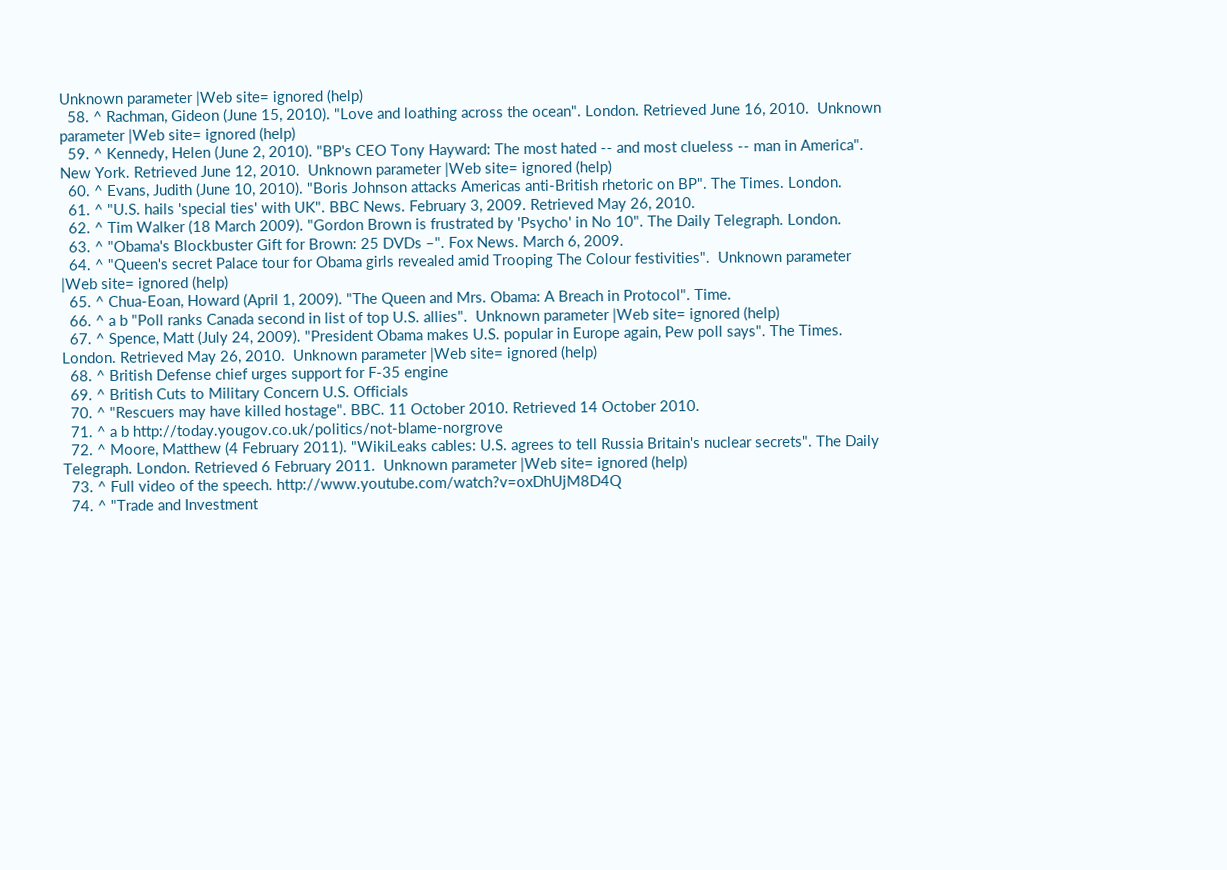Unknown parameter |Web site= ignored (help)
  58. ^ Rachman, Gideon (June 15, 2010). "Love and loathing across the ocean". London. Retrieved June 16, 2010.  Unknown parameter |Web site= ignored (help)
  59. ^ Kennedy, Helen (June 2, 2010). "BP's CEO Tony Hayward: The most hated -- and most clueless -- man in America". New York. Retrieved June 12, 2010.  Unknown parameter |Web site= ignored (help)
  60. ^ Evans, Judith (June 10, 2010). "Boris Johnson attacks Americas anti-British rhetoric on BP". The Times. London.
  61. ^ "U.S. hails 'special ties' with UK". BBC News. February 3, 2009. Retrieved May 26, 2010.
  62. ^ Tim Walker (18 March 2009). "Gordon Brown is frustrated by 'Psycho' in No 10". The Daily Telegraph. London.
  63. ^ "Obama's Blockbuster Gift for Brown: 25 DVDs –". Fox News. March 6, 2009.
  64. ^ "Queen's secret Palace tour for Obama girls revealed amid Trooping The Colour festivities".  Unknown parameter |Web site= ignored (help)
  65. ^ Chua-Eoan, Howard (April 1, 2009). "The Queen and Mrs. Obama: A Breach in Protocol". Time.
  66. ^ a b "Poll ranks Canada second in list of top U.S. allies".  Unknown parameter |Web site= ignored (help)
  67. ^ Spence, Matt (July 24, 2009). "President Obama makes U.S. popular in Europe again, Pew poll says". The Times. London. Retrieved May 26, 2010.  Unknown parameter |Web site= ignored (help)
  68. ^ British Defense chief urges support for F-35 engine
  69. ^ British Cuts to Military Concern U.S. Officials
  70. ^ "Rescuers may have killed hostage". BBC. 11 October 2010. Retrieved 14 October 2010.
  71. ^ a b http://today.yougov.co.uk/politics/not-blame-norgrove
  72. ^ Moore, Matthew (4 February 2011). "WikiLeaks cables: U.S. agrees to tell Russia Britain's nuclear secrets". The Daily Telegraph. London. Retrieved 6 February 2011.  Unknown parameter |Web site= ignored (help)
  73. ^ Full video of the speech. http://www.youtube.com/watch?v=oxDhUjM8D4Q
  74. ^ "Trade and Investment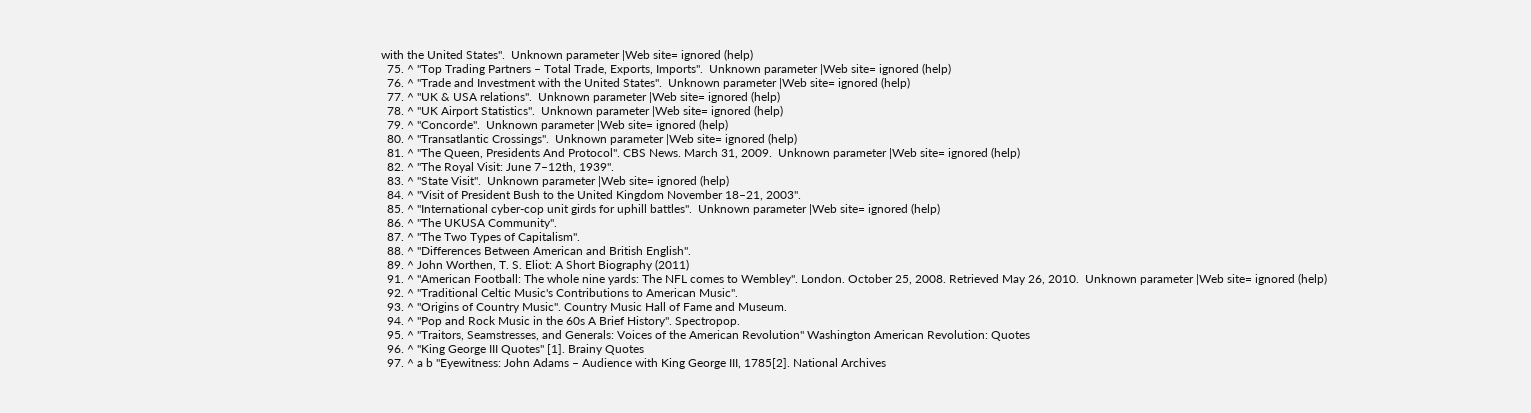with the United States".  Unknown parameter |Web site= ignored (help)
  75. ^ "Top Trading Partners – Total Trade, Exports, Imports".  Unknown parameter |Web site= ignored (help)
  76. ^ "Trade and Investment with the United States".  Unknown parameter |Web site= ignored (help)
  77. ^ "UK & USA relations".  Unknown parameter |Web site= ignored (help)
  78. ^ "UK Airport Statistics".  Unknown parameter |Web site= ignored (help)
  79. ^ "Concorde".  Unknown parameter |Web site= ignored (help)
  80. ^ "Transatlantic Crossings".  Unknown parameter |Web site= ignored (help)
  81. ^ "The Queen, Presidents And Protocol". CBS News. March 31, 2009.  Unknown parameter |Web site= ignored (help)
  82. ^ "The Royal Visit: June 7–12th, 1939".
  83. ^ "State Visit".  Unknown parameter |Web site= ignored (help)
  84. ^ "Visit of President Bush to the United Kingdom November 18–21, 2003".
  85. ^ "International cyber-cop unit girds for uphill battles".  Unknown parameter |Web site= ignored (help)
  86. ^ "The UKUSA Community".
  87. ^ "The Two Types of Capitalism".
  88. ^ "Differences Between American and British English".
  89. ^ John Worthen, T. S. Eliot: A Short Biography (2011)
  91. ^ "American Football: The whole nine yards: The NFL comes to Wembley". London. October 25, 2008. Retrieved May 26, 2010.  Unknown parameter |Web site= ignored (help)
  92. ^ "Traditional Celtic Music's Contributions to American Music".
  93. ^ "Origins of Country Music". Country Music Hall of Fame and Museum.
  94. ^ "Pop and Rock Music in the 60s A Brief History". Spectropop.
  95. ^ "Traitors, Seamstresses, and Generals: Voices of the American Revolution" Washington American Revolution: Quotes
  96. ^ "King George III Quotes" [1]. Brainy Quotes
  97. ^ a b "Eyewitness: John Adams – Audience with King George III, 1785[2]. National Archives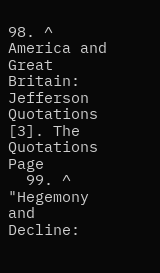98. ^ America and Great Britain: Jefferson Quotations [3]. The Quotations Page
  99. ^ "Hegemony and Decline: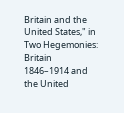Britain and the United States," in Two Hegemonies: Britain 1846–1914 and the United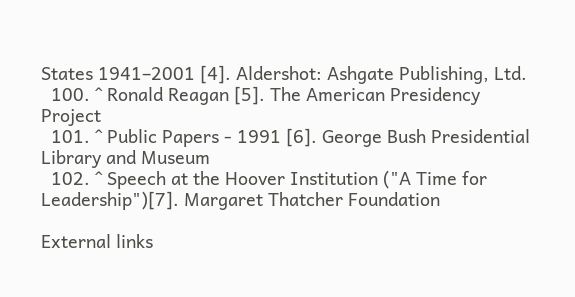States 1941–2001 [4]. Aldershot: Ashgate Publishing, Ltd.
  100. ^ Ronald Reagan [5]. The American Presidency Project
  101. ^ Public Papers - 1991 [6]. George Bush Presidential Library and Museum
  102. ^ Speech at the Hoover Institution ("A Time for Leadership")[7]. Margaret Thatcher Foundation

External links